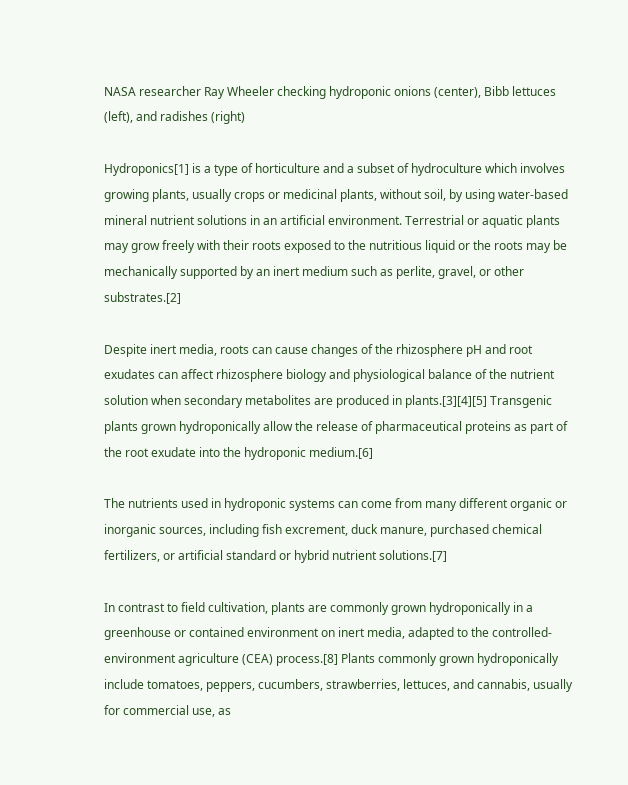NASA researcher Ray Wheeler checking hydroponic onions (center), Bibb lettuces (left), and radishes (right)

Hydroponics[1] is a type of horticulture and a subset of hydroculture which involves growing plants, usually crops or medicinal plants, without soil, by using water-based mineral nutrient solutions in an artificial environment. Terrestrial or aquatic plants may grow freely with their roots exposed to the nutritious liquid or the roots may be mechanically supported by an inert medium such as perlite, gravel, or other substrates.[2]

Despite inert media, roots can cause changes of the rhizosphere pH and root exudates can affect rhizosphere biology and physiological balance of the nutrient solution when secondary metabolites are produced in plants.[3][4][5] Transgenic plants grown hydroponically allow the release of pharmaceutical proteins as part of the root exudate into the hydroponic medium.[6]

The nutrients used in hydroponic systems can come from many different organic or inorganic sources, including fish excrement, duck manure, purchased chemical fertilizers, or artificial standard or hybrid nutrient solutions.[7]

In contrast to field cultivation, plants are commonly grown hydroponically in a greenhouse or contained environment on inert media, adapted to the controlled-environment agriculture (CEA) process.[8] Plants commonly grown hydroponically include tomatoes, peppers, cucumbers, strawberries, lettuces, and cannabis, usually for commercial use, as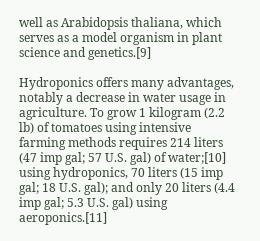well as Arabidopsis thaliana, which serves as a model organism in plant science and genetics.[9]

Hydroponics offers many advantages, notably a decrease in water usage in agriculture. To grow 1 kilogram (2.2 lb) of tomatoes using intensive farming methods requires 214 liters (47 imp gal; 57 U.S. gal) of water;[10] using hydroponics, 70 liters (15 imp gal; 18 U.S. gal); and only 20 liters (4.4 imp gal; 5.3 U.S. gal) using aeroponics.[11]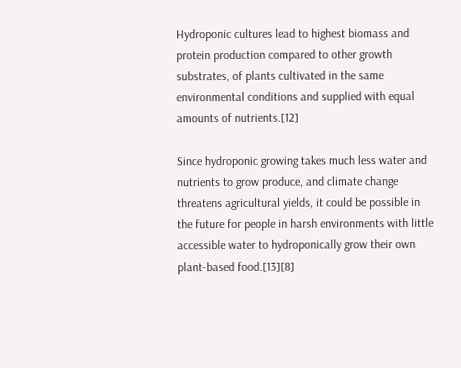Hydroponic cultures lead to highest biomass and protein production compared to other growth substrates, of plants cultivated in the same environmental conditions and supplied with equal amounts of nutrients.[12]

Since hydroponic growing takes much less water and nutrients to grow produce, and climate change threatens agricultural yields, it could be possible in the future for people in harsh environments with little accessible water to hydroponically grow their own plant-based food.[13][8]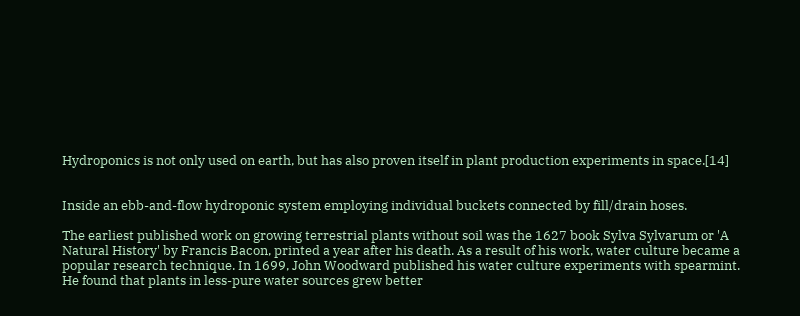Hydroponics is not only used on earth, but has also proven itself in plant production experiments in space.[14]


Inside an ebb-and-flow hydroponic system employing individual buckets connected by fill/drain hoses.

The earliest published work on growing terrestrial plants without soil was the 1627 book Sylva Sylvarum or 'A Natural History' by Francis Bacon, printed a year after his death. As a result of his work, water culture became a popular research technique. In 1699, John Woodward published his water culture experiments with spearmint. He found that plants in less-pure water sources grew better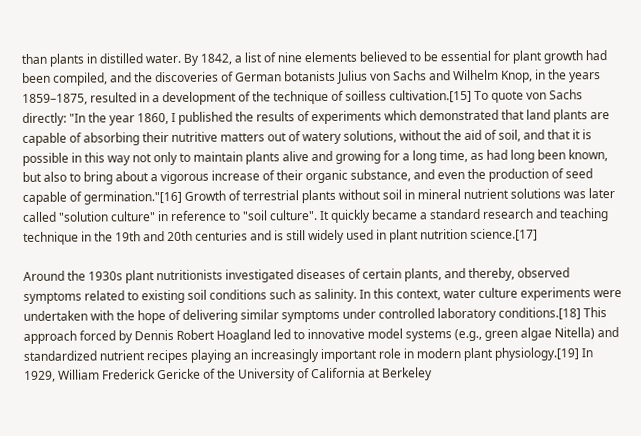than plants in distilled water. By 1842, a list of nine elements believed to be essential for plant growth had been compiled, and the discoveries of German botanists Julius von Sachs and Wilhelm Knop, in the years 1859–1875, resulted in a development of the technique of soilless cultivation.[15] To quote von Sachs directly: "In the year 1860, I published the results of experiments which demonstrated that land plants are capable of absorbing their nutritive matters out of watery solutions, without the aid of soil, and that it is possible in this way not only to maintain plants alive and growing for a long time, as had long been known, but also to bring about a vigorous increase of their organic substance, and even the production of seed capable of germination."[16] Growth of terrestrial plants without soil in mineral nutrient solutions was later called "solution culture" in reference to "soil culture". It quickly became a standard research and teaching technique in the 19th and 20th centuries and is still widely used in plant nutrition science.[17]

Around the 1930s plant nutritionists investigated diseases of certain plants, and thereby, observed symptoms related to existing soil conditions such as salinity. In this context, water culture experiments were undertaken with the hope of delivering similar symptoms under controlled laboratory conditions.[18] This approach forced by Dennis Robert Hoagland led to innovative model systems (e.g., green algae Nitella) and standardized nutrient recipes playing an increasingly important role in modern plant physiology.[19] In 1929, William Frederick Gericke of the University of California at Berkeley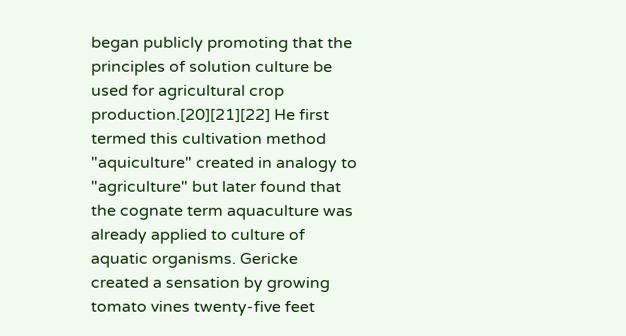began publicly promoting that the principles of solution culture be used for agricultural crop production.[20][21][22] He first termed this cultivation method "aquiculture" created in analogy to "agriculture" but later found that the cognate term aquaculture was already applied to culture of aquatic organisms. Gericke created a sensation by growing tomato vines twenty-five feet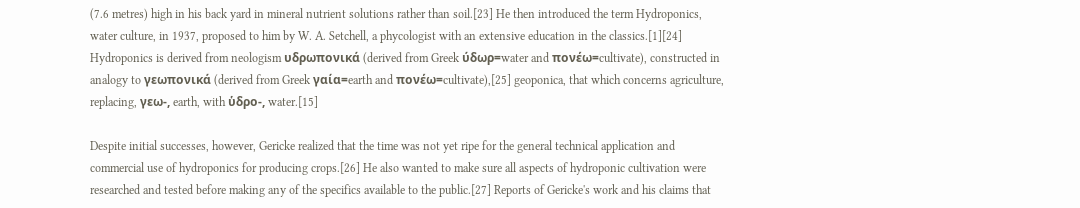(7.6 metres) high in his back yard in mineral nutrient solutions rather than soil.[23] He then introduced the term Hydroponics, water culture, in 1937, proposed to him by W. A. Setchell, a phycologist with an extensive education in the classics.[1][24] Hydroponics is derived from neologism υδρωπονικά (derived from Greek ύδωρ=water and πονέω=cultivate), constructed in analogy to γεωπονικά (derived from Greek γαία=earth and πονέω=cultivate),[25] geoponica, that which concerns agriculture, replacing, γεω-, earth, with ὑδρο-, water.[15]

Despite initial successes, however, Gericke realized that the time was not yet ripe for the general technical application and commercial use of hydroponics for producing crops.[26] He also wanted to make sure all aspects of hydroponic cultivation were researched and tested before making any of the specifics available to the public.[27] Reports of Gericke's work and his claims that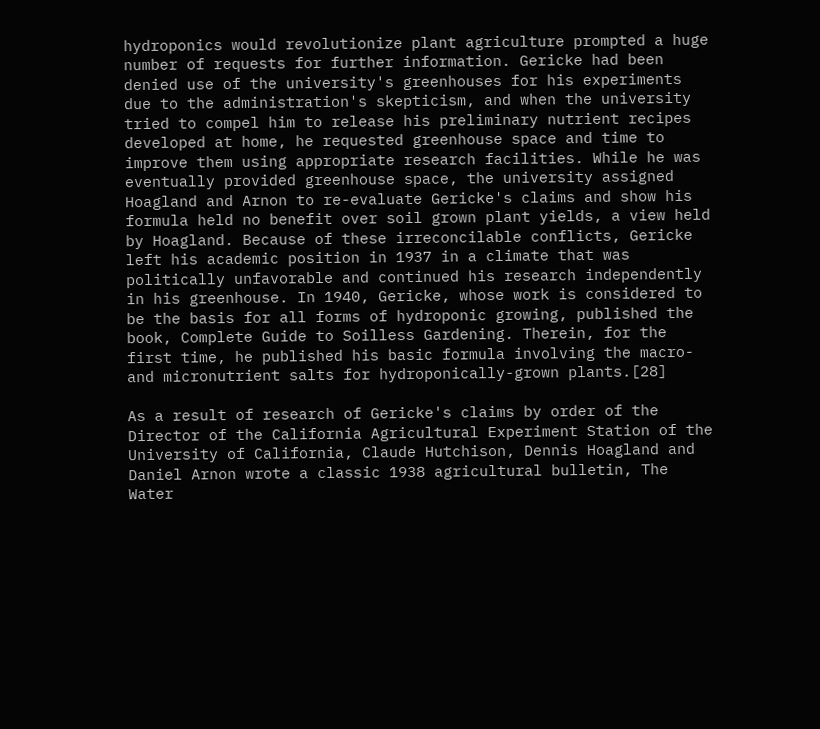hydroponics would revolutionize plant agriculture prompted a huge number of requests for further information. Gericke had been denied use of the university's greenhouses for his experiments due to the administration's skepticism, and when the university tried to compel him to release his preliminary nutrient recipes developed at home, he requested greenhouse space and time to improve them using appropriate research facilities. While he was eventually provided greenhouse space, the university assigned Hoagland and Arnon to re-evaluate Gericke's claims and show his formula held no benefit over soil grown plant yields, a view held by Hoagland. Because of these irreconcilable conflicts, Gericke left his academic position in 1937 in a climate that was politically unfavorable and continued his research independently in his greenhouse. In 1940, Gericke, whose work is considered to be the basis for all forms of hydroponic growing, published the book, Complete Guide to Soilless Gardening. Therein, for the first time, he published his basic formula involving the macro- and micronutrient salts for hydroponically-grown plants.[28]

As a result of research of Gericke's claims by order of the Director of the California Agricultural Experiment Station of the University of California, Claude Hutchison, Dennis Hoagland and Daniel Arnon wrote a classic 1938 agricultural bulletin, The Water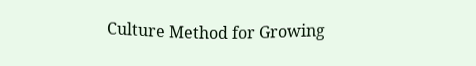Culture Method for Growing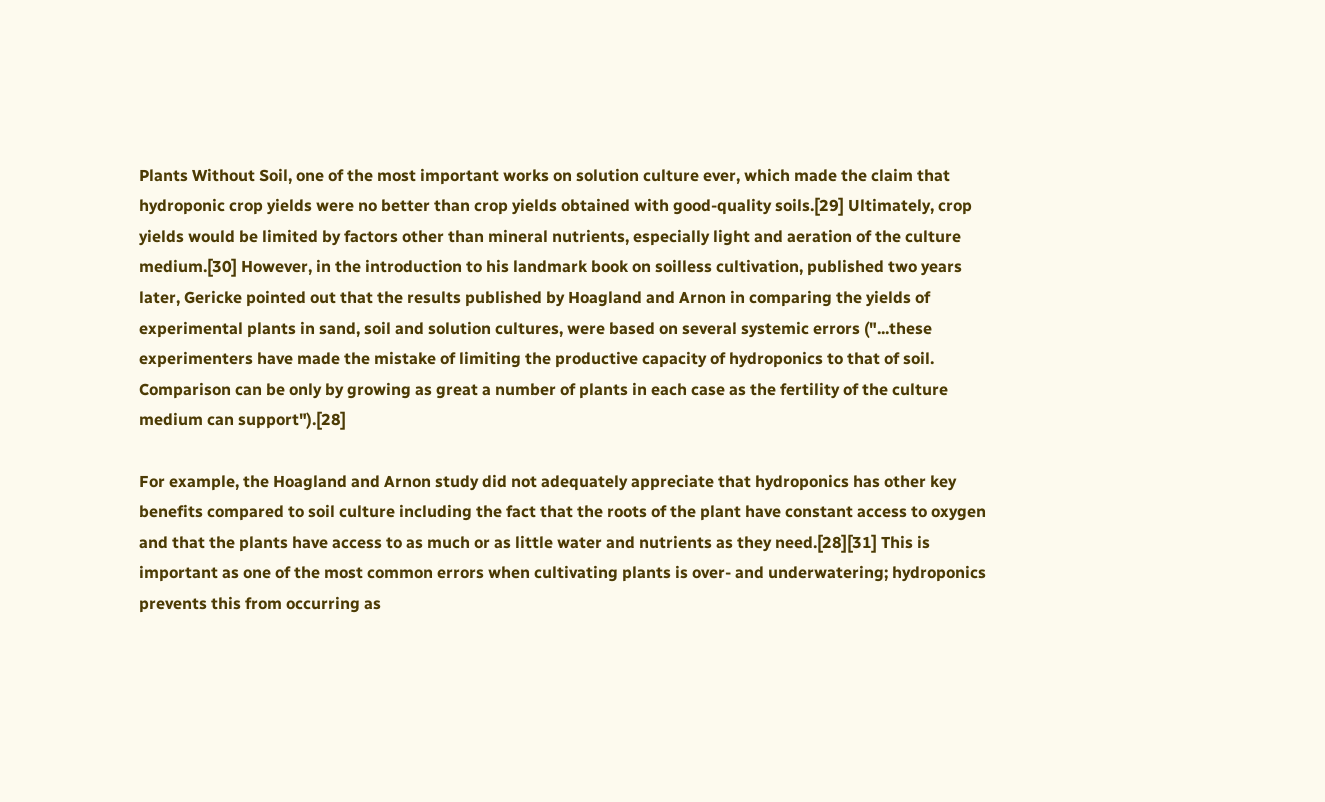Plants Without Soil, one of the most important works on solution culture ever, which made the claim that hydroponic crop yields were no better than crop yields obtained with good-quality soils.[29] Ultimately, crop yields would be limited by factors other than mineral nutrients, especially light and aeration of the culture medium.[30] However, in the introduction to his landmark book on soilless cultivation, published two years later, Gericke pointed out that the results published by Hoagland and Arnon in comparing the yields of experimental plants in sand, soil and solution cultures, were based on several systemic errors ("...these experimenters have made the mistake of limiting the productive capacity of hydroponics to that of soil. Comparison can be only by growing as great a number of plants in each case as the fertility of the culture medium can support").[28]

For example, the Hoagland and Arnon study did not adequately appreciate that hydroponics has other key benefits compared to soil culture including the fact that the roots of the plant have constant access to oxygen and that the plants have access to as much or as little water and nutrients as they need.[28][31] This is important as one of the most common errors when cultivating plants is over- and underwatering; hydroponics prevents this from occurring as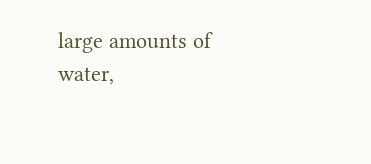large amounts of water,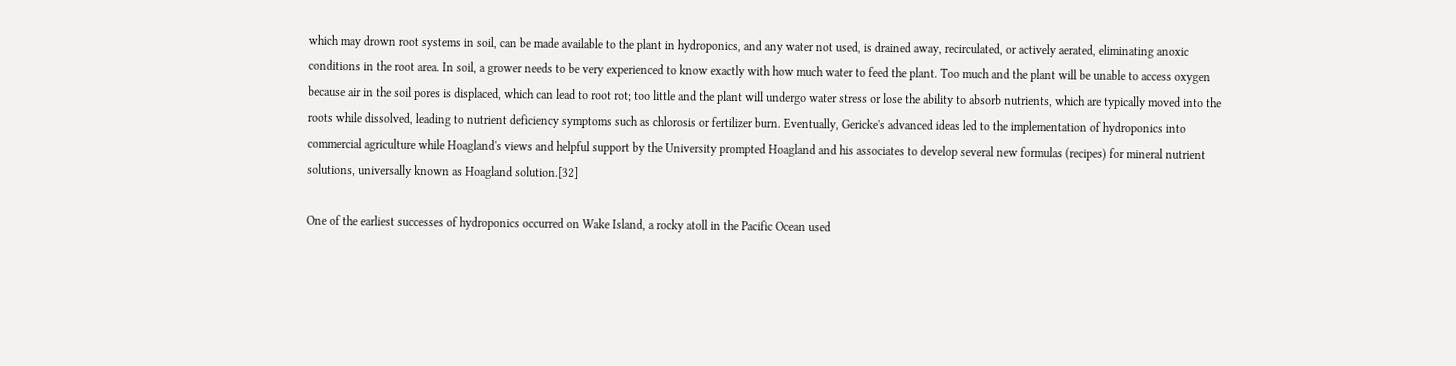which may drown root systems in soil, can be made available to the plant in hydroponics, and any water not used, is drained away, recirculated, or actively aerated, eliminating anoxic conditions in the root area. In soil, a grower needs to be very experienced to know exactly with how much water to feed the plant. Too much and the plant will be unable to access oxygen because air in the soil pores is displaced, which can lead to root rot; too little and the plant will undergo water stress or lose the ability to absorb nutrients, which are typically moved into the roots while dissolved, leading to nutrient deficiency symptoms such as chlorosis or fertilizer burn. Eventually, Gericke's advanced ideas led to the implementation of hydroponics into commercial agriculture while Hoagland's views and helpful support by the University prompted Hoagland and his associates to develop several new formulas (recipes) for mineral nutrient solutions, universally known as Hoagland solution.[32]

One of the earliest successes of hydroponics occurred on Wake Island, a rocky atoll in the Pacific Ocean used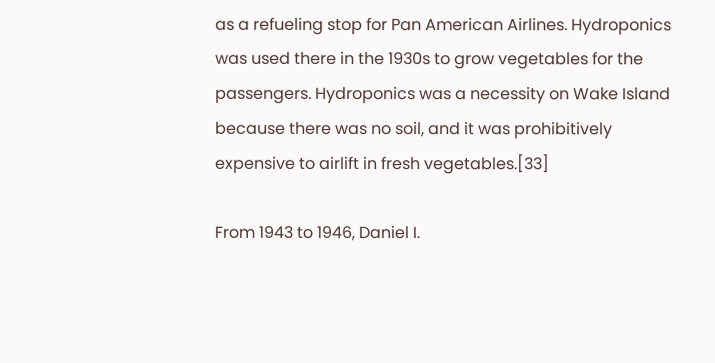as a refueling stop for Pan American Airlines. Hydroponics was used there in the 1930s to grow vegetables for the passengers. Hydroponics was a necessity on Wake Island because there was no soil, and it was prohibitively expensive to airlift in fresh vegetables.[33]

From 1943 to 1946, Daniel I.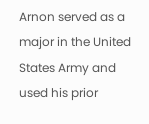Arnon served as a major in the United States Army and used his prior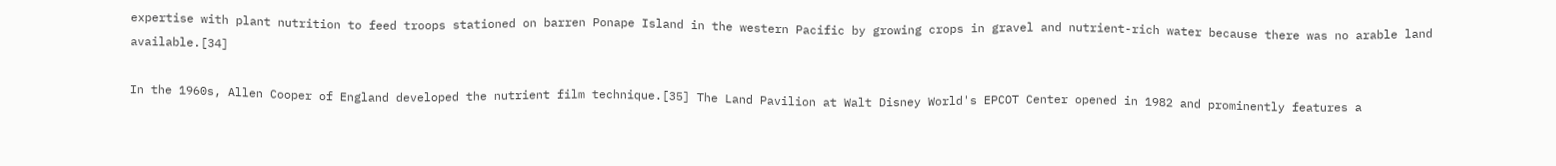expertise with plant nutrition to feed troops stationed on barren Ponape Island in the western Pacific by growing crops in gravel and nutrient-rich water because there was no arable land available.[34]

In the 1960s, Allen Cooper of England developed the nutrient film technique.[35] The Land Pavilion at Walt Disney World's EPCOT Center opened in 1982 and prominently features a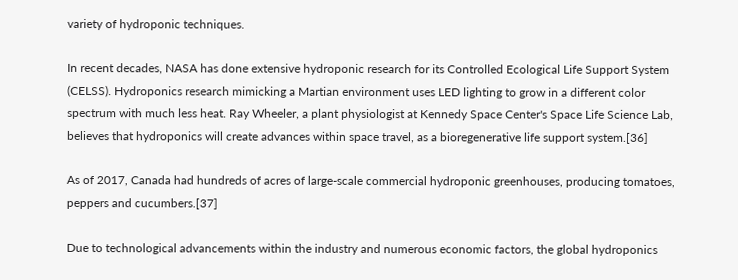variety of hydroponic techniques.

In recent decades, NASA has done extensive hydroponic research for its Controlled Ecological Life Support System (CELSS). Hydroponics research mimicking a Martian environment uses LED lighting to grow in a different color spectrum with much less heat. Ray Wheeler, a plant physiologist at Kennedy Space Center's Space Life Science Lab, believes that hydroponics will create advances within space travel, as a bioregenerative life support system.[36]

As of 2017, Canada had hundreds of acres of large-scale commercial hydroponic greenhouses, producing tomatoes, peppers and cucumbers.[37]

Due to technological advancements within the industry and numerous economic factors, the global hydroponics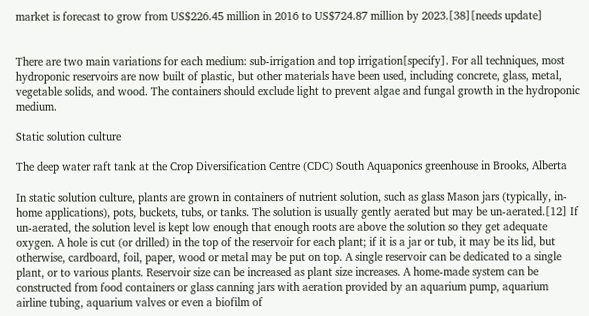market is forecast to grow from US$226.45 million in 2016 to US$724.87 million by 2023.[38][needs update]


There are two main variations for each medium: sub-irrigation and top irrigation[specify]. For all techniques, most hydroponic reservoirs are now built of plastic, but other materials have been used, including concrete, glass, metal, vegetable solids, and wood. The containers should exclude light to prevent algae and fungal growth in the hydroponic medium.

Static solution culture

The deep water raft tank at the Crop Diversification Centre (CDC) South Aquaponics greenhouse in Brooks, Alberta

In static solution culture, plants are grown in containers of nutrient solution, such as glass Mason jars (typically, in-home applications), pots, buckets, tubs, or tanks. The solution is usually gently aerated but may be un-aerated.[12] If un-aerated, the solution level is kept low enough that enough roots are above the solution so they get adequate oxygen. A hole is cut (or drilled) in the top of the reservoir for each plant; if it is a jar or tub, it may be its lid, but otherwise, cardboard, foil, paper, wood or metal may be put on top. A single reservoir can be dedicated to a single plant, or to various plants. Reservoir size can be increased as plant size increases. A home-made system can be constructed from food containers or glass canning jars with aeration provided by an aquarium pump, aquarium airline tubing, aquarium valves or even a biofilm of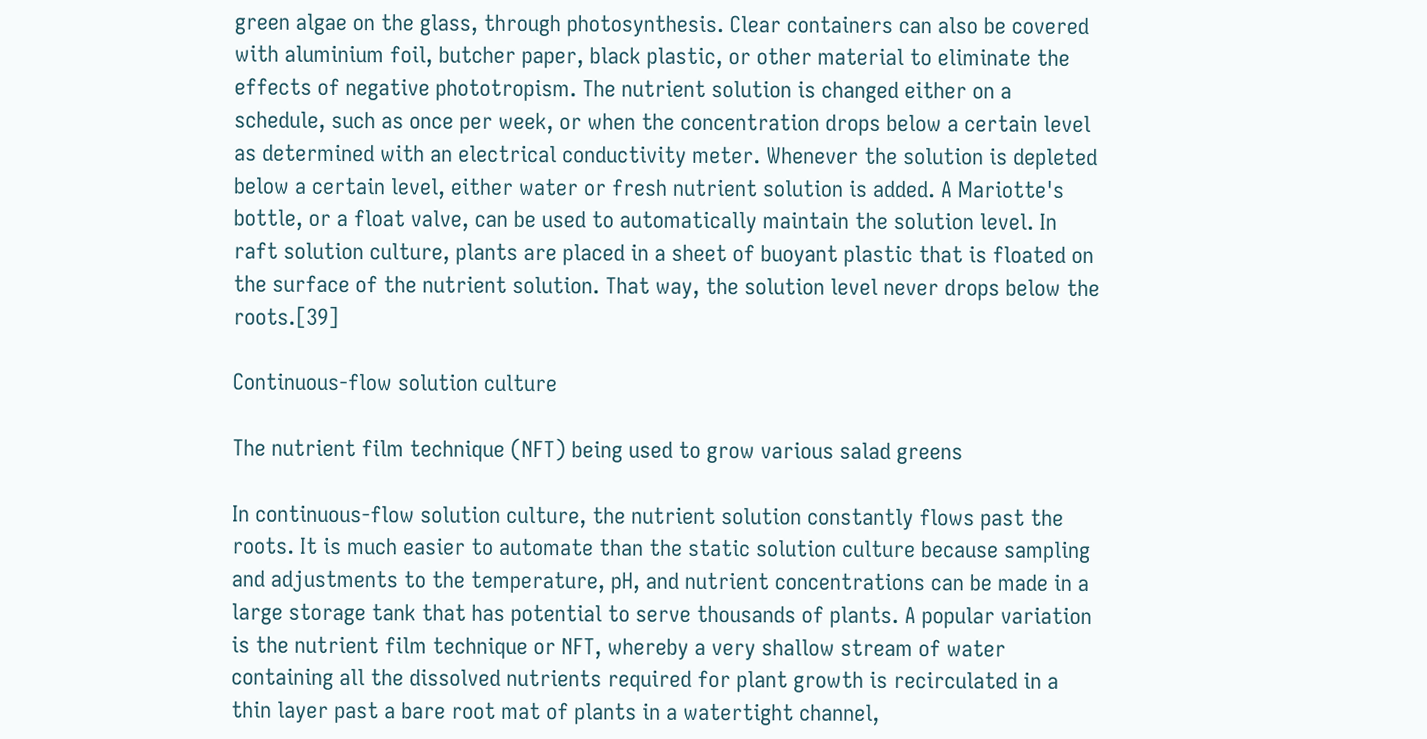green algae on the glass, through photosynthesis. Clear containers can also be covered with aluminium foil, butcher paper, black plastic, or other material to eliminate the effects of negative phototropism. The nutrient solution is changed either on a schedule, such as once per week, or when the concentration drops below a certain level as determined with an electrical conductivity meter. Whenever the solution is depleted below a certain level, either water or fresh nutrient solution is added. A Mariotte's bottle, or a float valve, can be used to automatically maintain the solution level. In raft solution culture, plants are placed in a sheet of buoyant plastic that is floated on the surface of the nutrient solution. That way, the solution level never drops below the roots.[39]

Continuous-flow solution culture

The nutrient film technique (NFT) being used to grow various salad greens

In continuous-flow solution culture, the nutrient solution constantly flows past the roots. It is much easier to automate than the static solution culture because sampling and adjustments to the temperature, pH, and nutrient concentrations can be made in a large storage tank that has potential to serve thousands of plants. A popular variation is the nutrient film technique or NFT, whereby a very shallow stream of water containing all the dissolved nutrients required for plant growth is recirculated in a thin layer past a bare root mat of plants in a watertight channel,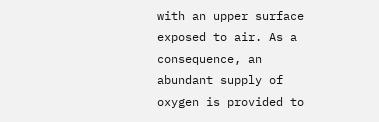with an upper surface exposed to air. As a consequence, an abundant supply of oxygen is provided to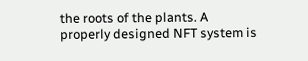the roots of the plants. A properly designed NFT system is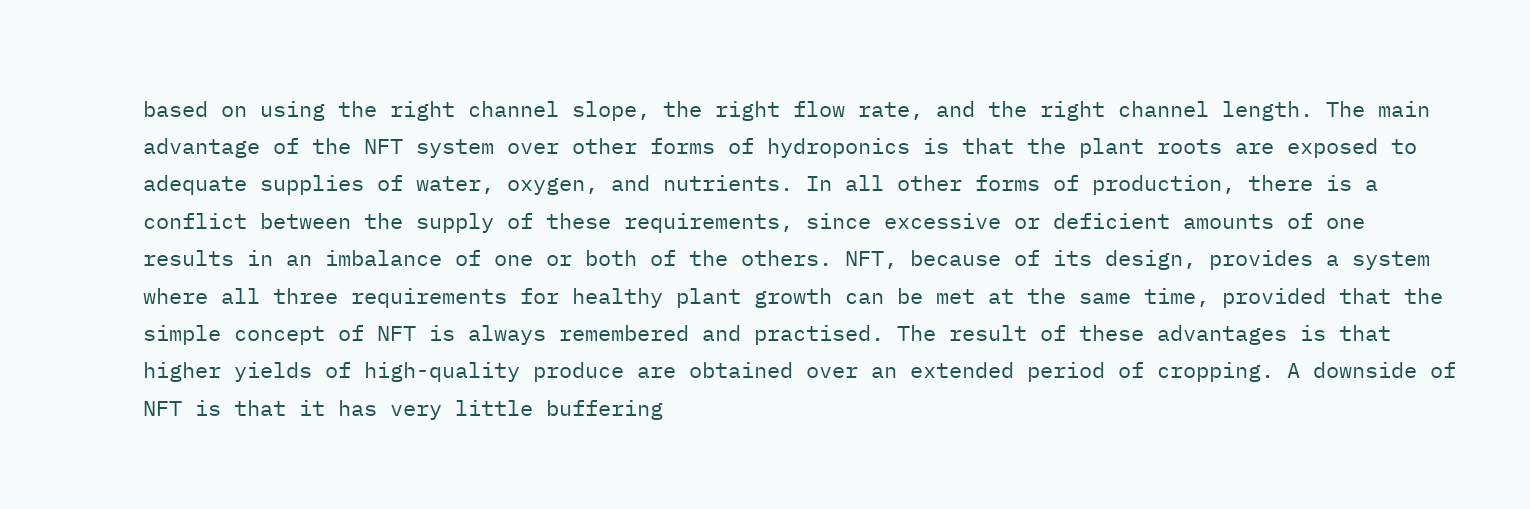based on using the right channel slope, the right flow rate, and the right channel length. The main advantage of the NFT system over other forms of hydroponics is that the plant roots are exposed to adequate supplies of water, oxygen, and nutrients. In all other forms of production, there is a conflict between the supply of these requirements, since excessive or deficient amounts of one results in an imbalance of one or both of the others. NFT, because of its design, provides a system where all three requirements for healthy plant growth can be met at the same time, provided that the simple concept of NFT is always remembered and practised. The result of these advantages is that higher yields of high-quality produce are obtained over an extended period of cropping. A downside of NFT is that it has very little buffering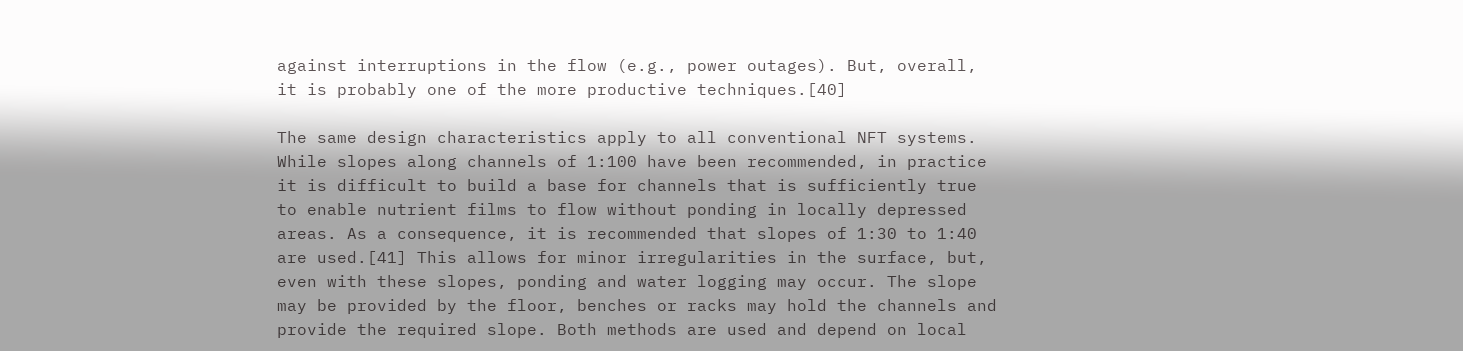against interruptions in the flow (e.g., power outages). But, overall, it is probably one of the more productive techniques.[40]

The same design characteristics apply to all conventional NFT systems. While slopes along channels of 1:100 have been recommended, in practice it is difficult to build a base for channels that is sufficiently true to enable nutrient films to flow without ponding in locally depressed areas. As a consequence, it is recommended that slopes of 1:30 to 1:40 are used.[41] This allows for minor irregularities in the surface, but, even with these slopes, ponding and water logging may occur. The slope may be provided by the floor, benches or racks may hold the channels and provide the required slope. Both methods are used and depend on local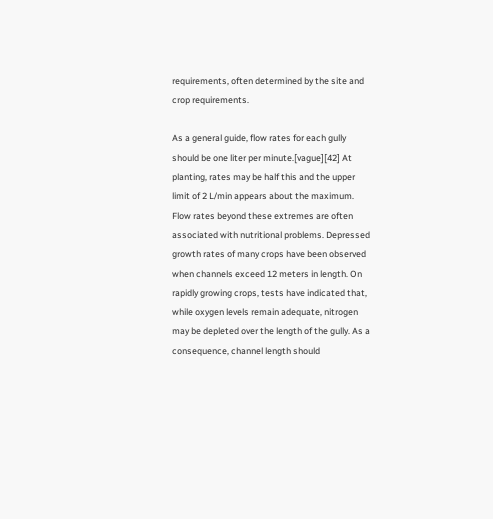requirements, often determined by the site and crop requirements.

As a general guide, flow rates for each gully should be one liter per minute.[vague][42] At planting, rates may be half this and the upper limit of 2 L/min appears about the maximum. Flow rates beyond these extremes are often associated with nutritional problems. Depressed growth rates of many crops have been observed when channels exceed 12 meters in length. On rapidly growing crops, tests have indicated that, while oxygen levels remain adequate, nitrogen may be depleted over the length of the gully. As a consequence, channel length should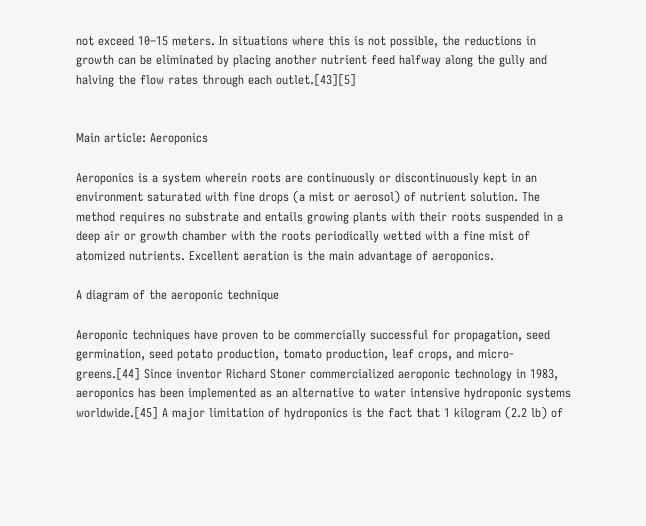not exceed 10–15 meters. In situations where this is not possible, the reductions in growth can be eliminated by placing another nutrient feed halfway along the gully and halving the flow rates through each outlet.[43][5]


Main article: Aeroponics

Aeroponics is a system wherein roots are continuously or discontinuously kept in an environment saturated with fine drops (a mist or aerosol) of nutrient solution. The method requires no substrate and entails growing plants with their roots suspended in a deep air or growth chamber with the roots periodically wetted with a fine mist of atomized nutrients. Excellent aeration is the main advantage of aeroponics.

A diagram of the aeroponic technique

Aeroponic techniques have proven to be commercially successful for propagation, seed germination, seed potato production, tomato production, leaf crops, and micro-greens.[44] Since inventor Richard Stoner commercialized aeroponic technology in 1983, aeroponics has been implemented as an alternative to water intensive hydroponic systems worldwide.[45] A major limitation of hydroponics is the fact that 1 kilogram (2.2 lb) of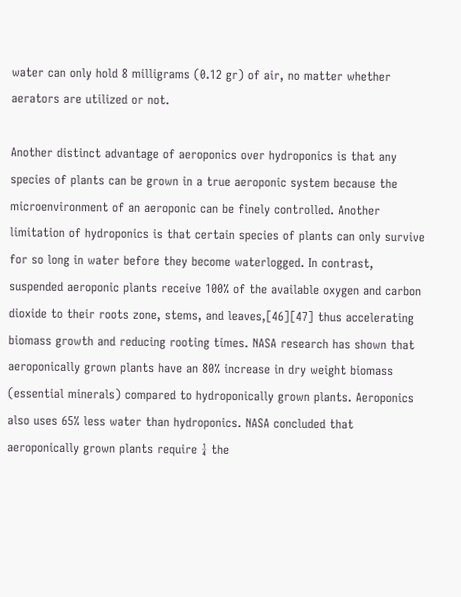water can only hold 8 milligrams (0.12 gr) of air, no matter whether aerators are utilized or not.

Another distinct advantage of aeroponics over hydroponics is that any species of plants can be grown in a true aeroponic system because the microenvironment of an aeroponic can be finely controlled. Another limitation of hydroponics is that certain species of plants can only survive for so long in water before they become waterlogged. In contrast, suspended aeroponic plants receive 100% of the available oxygen and carbon dioxide to their roots zone, stems, and leaves,[46][47] thus accelerating biomass growth and reducing rooting times. NASA research has shown that aeroponically grown plants have an 80% increase in dry weight biomass (essential minerals) compared to hydroponically grown plants. Aeroponics also uses 65% less water than hydroponics. NASA concluded that aeroponically grown plants require ¼ the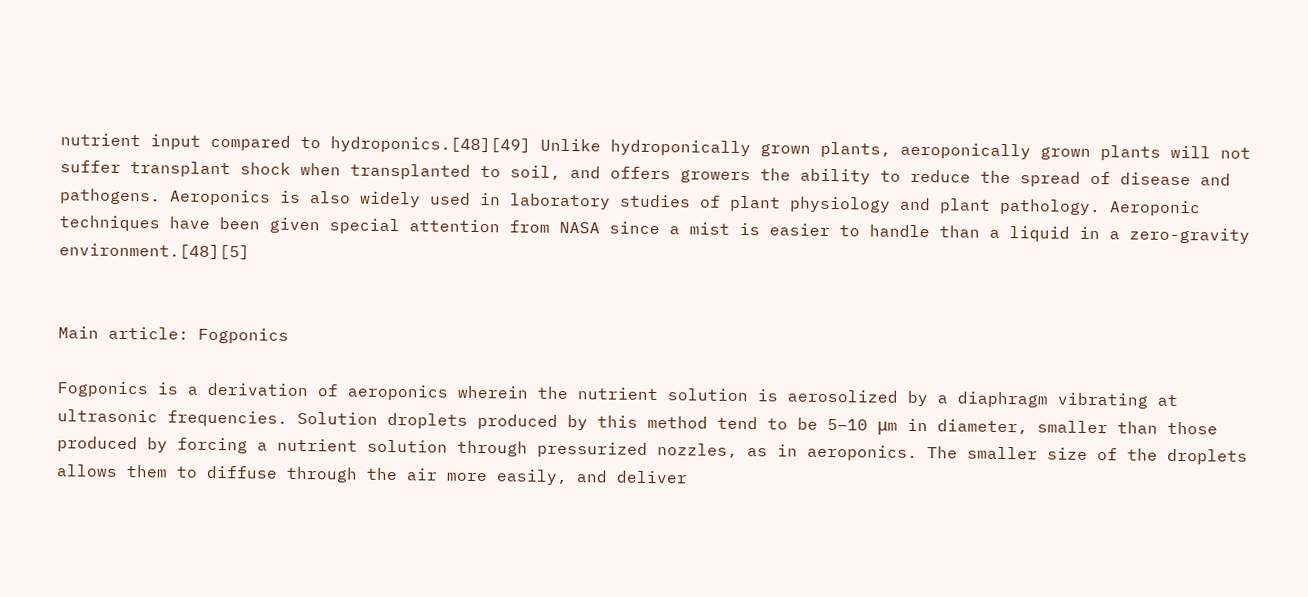nutrient input compared to hydroponics.[48][49] Unlike hydroponically grown plants, aeroponically grown plants will not suffer transplant shock when transplanted to soil, and offers growers the ability to reduce the spread of disease and pathogens. Aeroponics is also widely used in laboratory studies of plant physiology and plant pathology. Aeroponic techniques have been given special attention from NASA since a mist is easier to handle than a liquid in a zero-gravity environment.[48][5]


Main article: Fogponics

Fogponics is a derivation of aeroponics wherein the nutrient solution is aerosolized by a diaphragm vibrating at ultrasonic frequencies. Solution droplets produced by this method tend to be 5–10 μm in diameter, smaller than those produced by forcing a nutrient solution through pressurized nozzles, as in aeroponics. The smaller size of the droplets allows them to diffuse through the air more easily, and deliver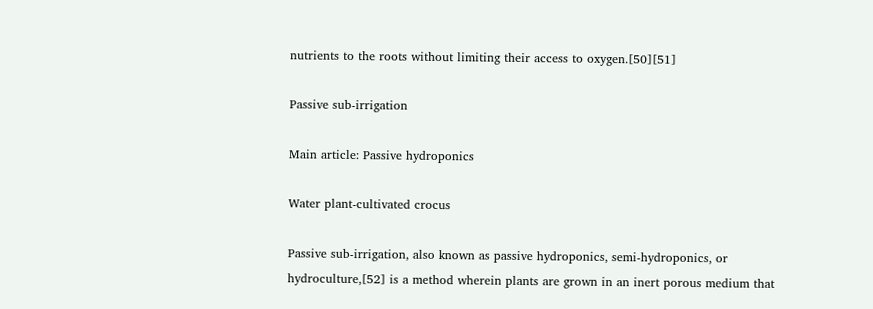nutrients to the roots without limiting their access to oxygen.[50][51]

Passive sub-irrigation

Main article: Passive hydroponics

Water plant-cultivated crocus

Passive sub-irrigation, also known as passive hydroponics, semi-hydroponics, or hydroculture,[52] is a method wherein plants are grown in an inert porous medium that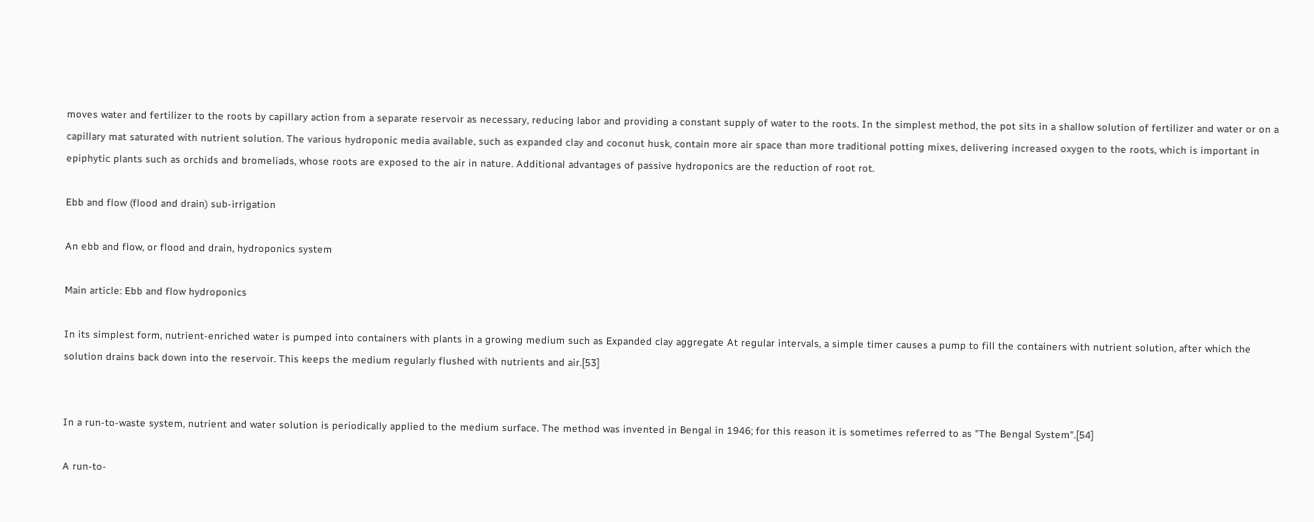moves water and fertilizer to the roots by capillary action from a separate reservoir as necessary, reducing labor and providing a constant supply of water to the roots. In the simplest method, the pot sits in a shallow solution of fertilizer and water or on a capillary mat saturated with nutrient solution. The various hydroponic media available, such as expanded clay and coconut husk, contain more air space than more traditional potting mixes, delivering increased oxygen to the roots, which is important in epiphytic plants such as orchids and bromeliads, whose roots are exposed to the air in nature. Additional advantages of passive hydroponics are the reduction of root rot.

Ebb and flow (flood and drain) sub-irrigation

An ebb and flow, or flood and drain, hydroponics system

Main article: Ebb and flow hydroponics

In its simplest form, nutrient-enriched water is pumped into containers with plants in a growing medium such as Expanded clay aggregate At regular intervals, a simple timer causes a pump to fill the containers with nutrient solution, after which the solution drains back down into the reservoir. This keeps the medium regularly flushed with nutrients and air.[53]


In a run-to-waste system, nutrient and water solution is periodically applied to the medium surface. The method was invented in Bengal in 1946; for this reason it is sometimes referred to as "The Bengal System".[54]

A run-to-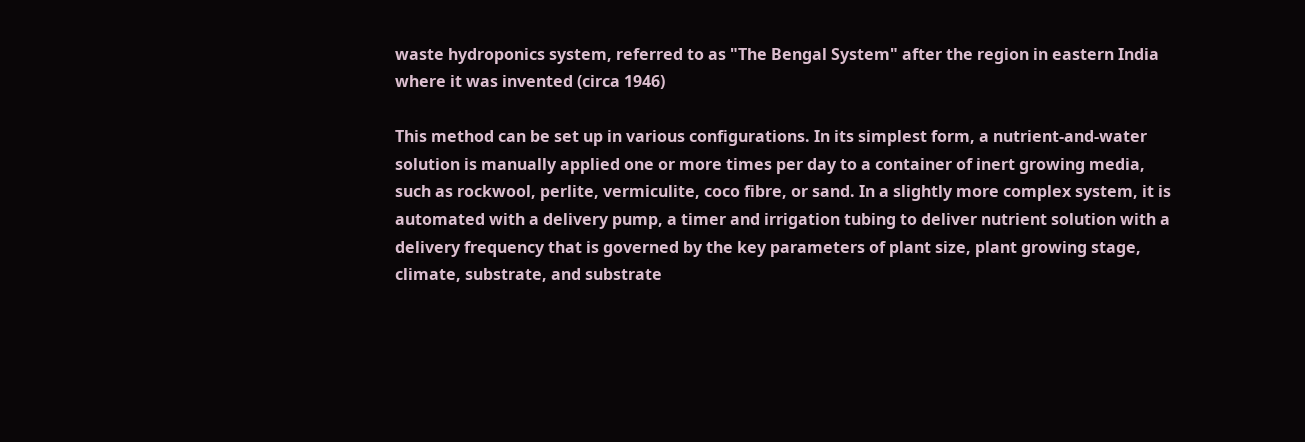waste hydroponics system, referred to as "The Bengal System" after the region in eastern India where it was invented (circa 1946)

This method can be set up in various configurations. In its simplest form, a nutrient-and-water solution is manually applied one or more times per day to a container of inert growing media, such as rockwool, perlite, vermiculite, coco fibre, or sand. In a slightly more complex system, it is automated with a delivery pump, a timer and irrigation tubing to deliver nutrient solution with a delivery frequency that is governed by the key parameters of plant size, plant growing stage, climate, substrate, and substrate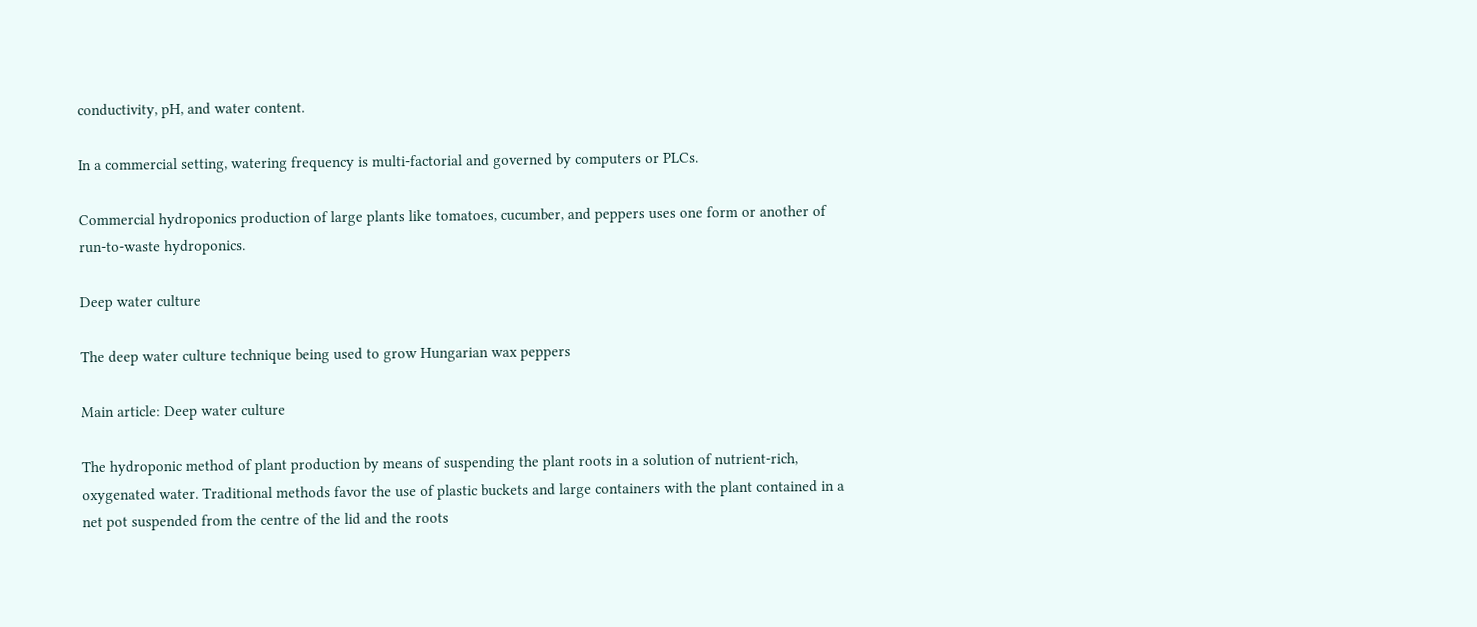conductivity, pH, and water content.

In a commercial setting, watering frequency is multi-factorial and governed by computers or PLCs.

Commercial hydroponics production of large plants like tomatoes, cucumber, and peppers uses one form or another of run-to-waste hydroponics.

Deep water culture

The deep water culture technique being used to grow Hungarian wax peppers

Main article: Deep water culture

The hydroponic method of plant production by means of suspending the plant roots in a solution of nutrient-rich, oxygenated water. Traditional methods favor the use of plastic buckets and large containers with the plant contained in a net pot suspended from the centre of the lid and the roots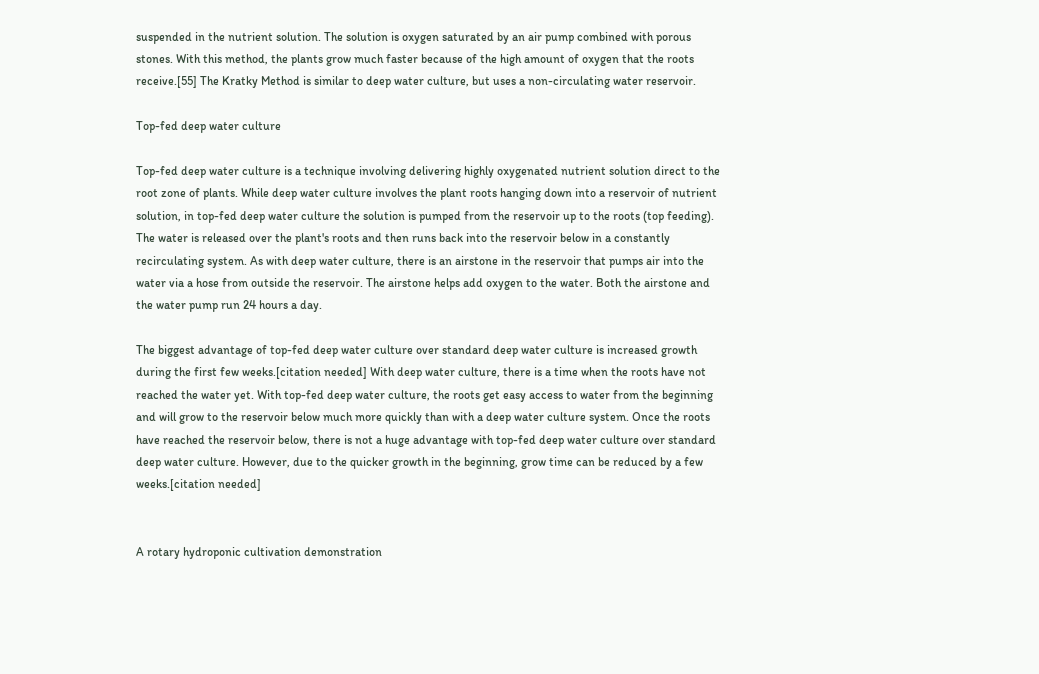suspended in the nutrient solution. The solution is oxygen saturated by an air pump combined with porous stones. With this method, the plants grow much faster because of the high amount of oxygen that the roots receive.[55] The Kratky Method is similar to deep water culture, but uses a non-circulating water reservoir.

Top-fed deep water culture

Top-fed deep water culture is a technique involving delivering highly oxygenated nutrient solution direct to the root zone of plants. While deep water culture involves the plant roots hanging down into a reservoir of nutrient solution, in top-fed deep water culture the solution is pumped from the reservoir up to the roots (top feeding). The water is released over the plant's roots and then runs back into the reservoir below in a constantly recirculating system. As with deep water culture, there is an airstone in the reservoir that pumps air into the water via a hose from outside the reservoir. The airstone helps add oxygen to the water. Both the airstone and the water pump run 24 hours a day.

The biggest advantage of top-fed deep water culture over standard deep water culture is increased growth during the first few weeks.[citation needed] With deep water culture, there is a time when the roots have not reached the water yet. With top-fed deep water culture, the roots get easy access to water from the beginning and will grow to the reservoir below much more quickly than with a deep water culture system. Once the roots have reached the reservoir below, there is not a huge advantage with top-fed deep water culture over standard deep water culture. However, due to the quicker growth in the beginning, grow time can be reduced by a few weeks.[citation needed]


A rotary hydroponic cultivation demonstration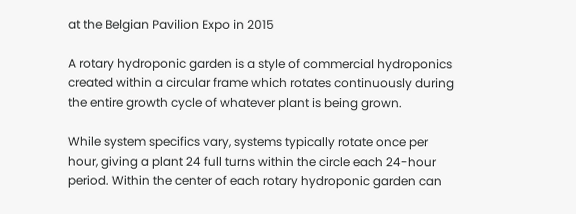at the Belgian Pavilion Expo in 2015

A rotary hydroponic garden is a style of commercial hydroponics created within a circular frame which rotates continuously during the entire growth cycle of whatever plant is being grown.

While system specifics vary, systems typically rotate once per hour, giving a plant 24 full turns within the circle each 24-hour period. Within the center of each rotary hydroponic garden can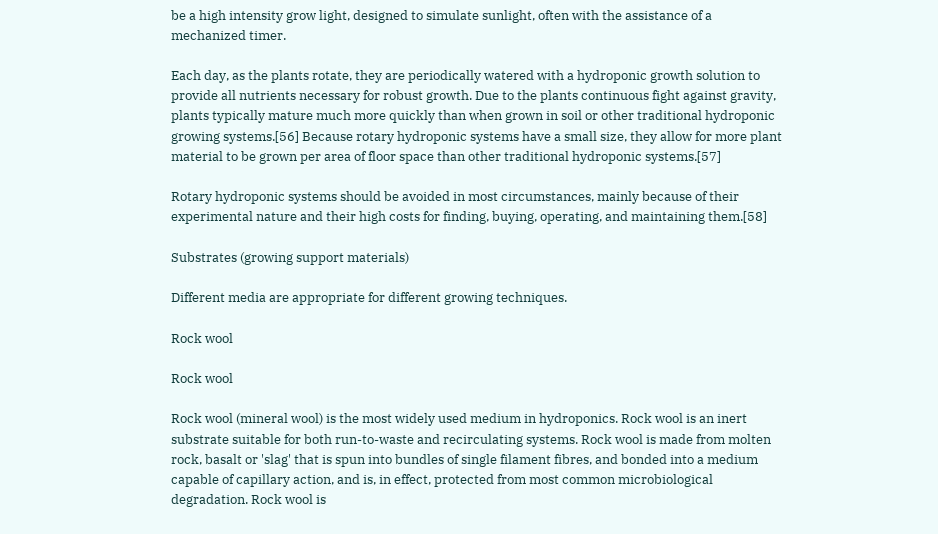be a high intensity grow light, designed to simulate sunlight, often with the assistance of a mechanized timer.

Each day, as the plants rotate, they are periodically watered with a hydroponic growth solution to provide all nutrients necessary for robust growth. Due to the plants continuous fight against gravity, plants typically mature much more quickly than when grown in soil or other traditional hydroponic growing systems.[56] Because rotary hydroponic systems have a small size, they allow for more plant material to be grown per area of floor space than other traditional hydroponic systems.[57]

Rotary hydroponic systems should be avoided in most circumstances, mainly because of their experimental nature and their high costs for finding, buying, operating, and maintaining them.[58]

Substrates (growing support materials)

Different media are appropriate for different growing techniques.

Rock wool

Rock wool

Rock wool (mineral wool) is the most widely used medium in hydroponics. Rock wool is an inert substrate suitable for both run-to-waste and recirculating systems. Rock wool is made from molten rock, basalt or 'slag' that is spun into bundles of single filament fibres, and bonded into a medium capable of capillary action, and is, in effect, protected from most common microbiological degradation. Rock wool is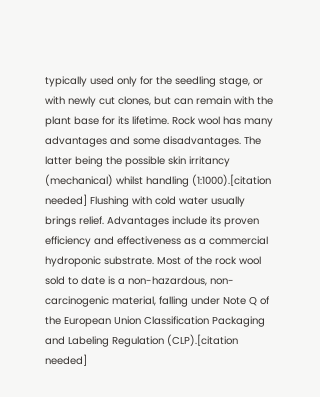typically used only for the seedling stage, or with newly cut clones, but can remain with the plant base for its lifetime. Rock wool has many advantages and some disadvantages. The latter being the possible skin irritancy (mechanical) whilst handling (1:1000).[citation needed] Flushing with cold water usually brings relief. Advantages include its proven efficiency and effectiveness as a commercial hydroponic substrate. Most of the rock wool sold to date is a non-hazardous, non-carcinogenic material, falling under Note Q of the European Union Classification Packaging and Labeling Regulation (CLP).[citation needed]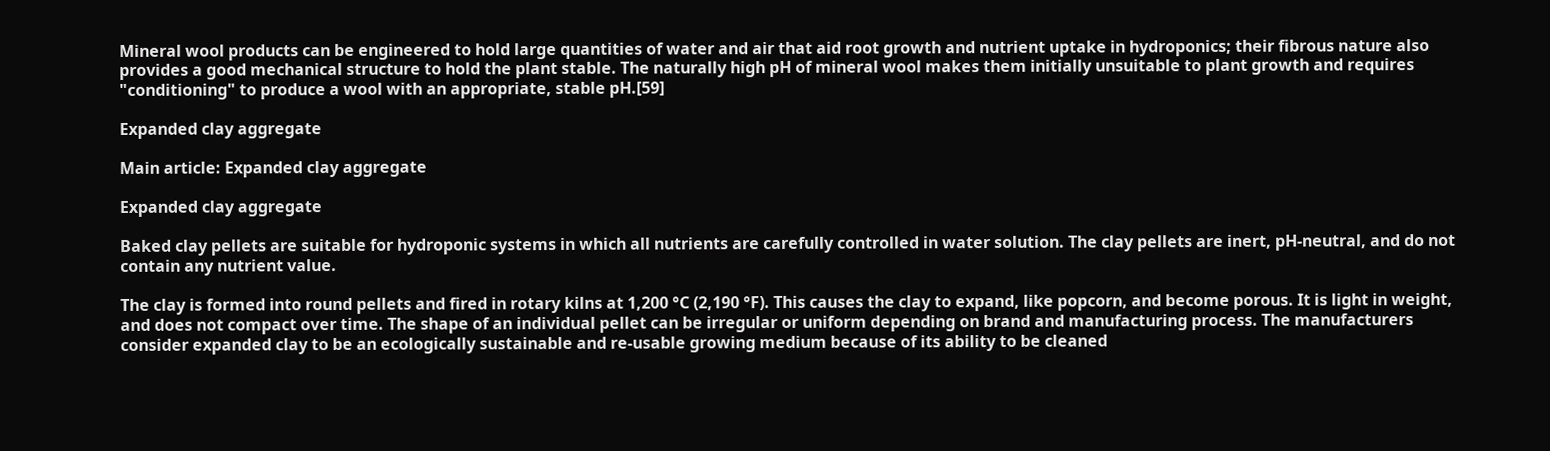Mineral wool products can be engineered to hold large quantities of water and air that aid root growth and nutrient uptake in hydroponics; their fibrous nature also provides a good mechanical structure to hold the plant stable. The naturally high pH of mineral wool makes them initially unsuitable to plant growth and requires "conditioning" to produce a wool with an appropriate, stable pH.[59]

Expanded clay aggregate

Main article: Expanded clay aggregate

Expanded clay aggregate

Baked clay pellets are suitable for hydroponic systems in which all nutrients are carefully controlled in water solution. The clay pellets are inert, pH-neutral, and do not contain any nutrient value.

The clay is formed into round pellets and fired in rotary kilns at 1,200 °C (2,190 °F). This causes the clay to expand, like popcorn, and become porous. It is light in weight, and does not compact over time. The shape of an individual pellet can be irregular or uniform depending on brand and manufacturing process. The manufacturers consider expanded clay to be an ecologically sustainable and re-usable growing medium because of its ability to be cleaned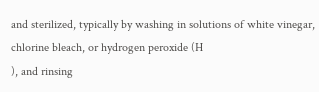and sterilized, typically by washing in solutions of white vinegar, chlorine bleach, or hydrogen peroxide (H
), and rinsing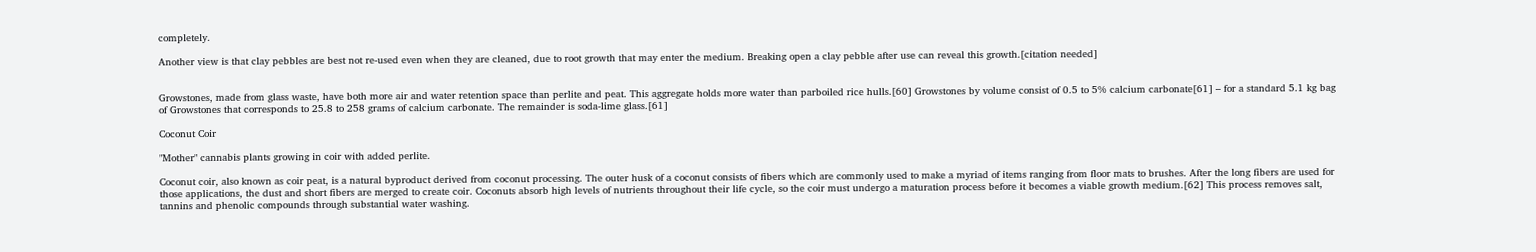completely.

Another view is that clay pebbles are best not re-used even when they are cleaned, due to root growth that may enter the medium. Breaking open a clay pebble after use can reveal this growth.[citation needed]


Growstones, made from glass waste, have both more air and water retention space than perlite and peat. This aggregate holds more water than parboiled rice hulls.[60] Growstones by volume consist of 0.5 to 5% calcium carbonate[61] – for a standard 5.1 kg bag of Growstones that corresponds to 25.8 to 258 grams of calcium carbonate. The remainder is soda-lime glass.[61]

Coconut Coir

"Mother" cannabis plants growing in coir with added perlite.

Coconut coir, also known as coir peat, is a natural byproduct derived from coconut processing. The outer husk of a coconut consists of fibers which are commonly used to make a myriad of items ranging from floor mats to brushes. After the long fibers are used for those applications, the dust and short fibers are merged to create coir. Coconuts absorb high levels of nutrients throughout their life cycle, so the coir must undergo a maturation process before it becomes a viable growth medium.[62] This process removes salt, tannins and phenolic compounds through substantial water washing.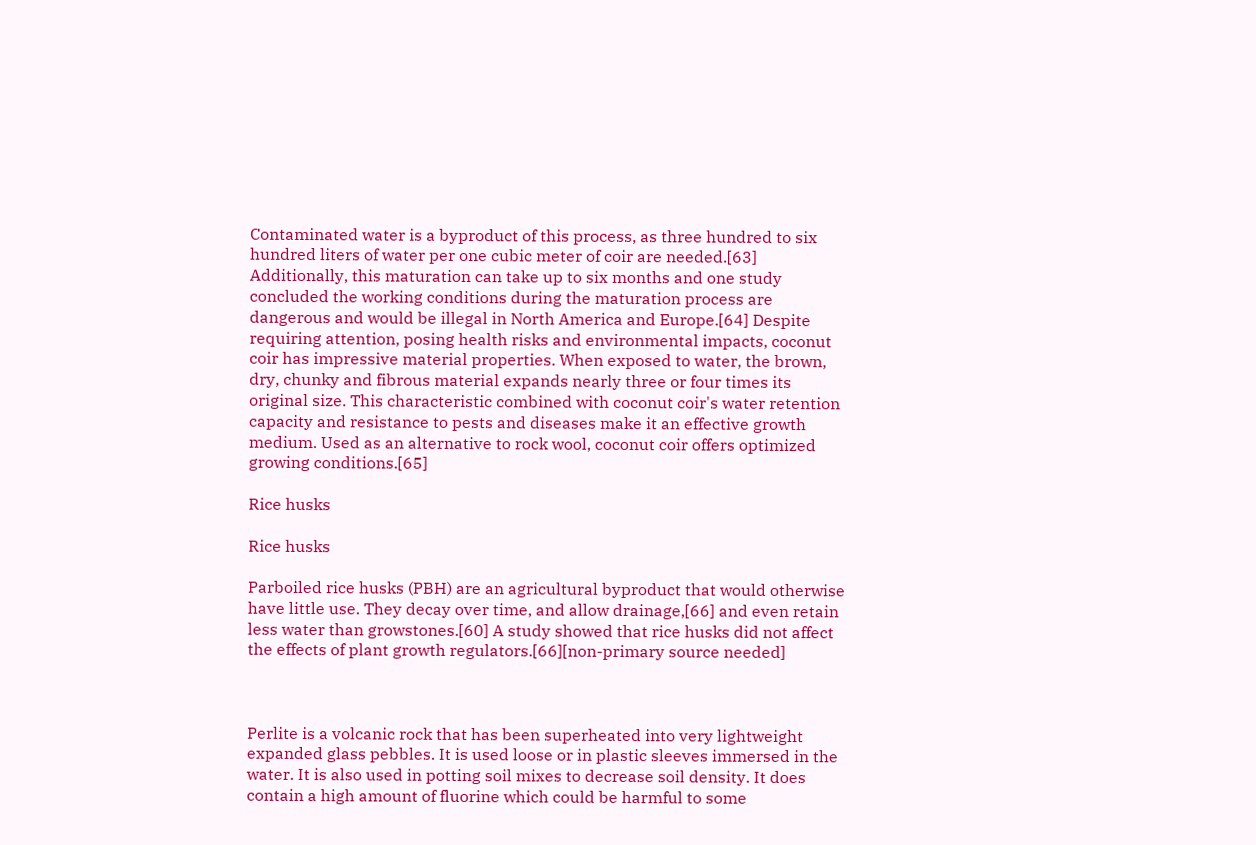Contaminated water is a byproduct of this process, as three hundred to six hundred liters of water per one cubic meter of coir are needed.[63] Additionally, this maturation can take up to six months and one study concluded the working conditions during the maturation process are dangerous and would be illegal in North America and Europe.[64] Despite requiring attention, posing health risks and environmental impacts, coconut coir has impressive material properties. When exposed to water, the brown, dry, chunky and fibrous material expands nearly three or four times its original size. This characteristic combined with coconut coir's water retention capacity and resistance to pests and diseases make it an effective growth medium. Used as an alternative to rock wool, coconut coir offers optimized growing conditions.[65]

Rice husks

Rice husks

Parboiled rice husks (PBH) are an agricultural byproduct that would otherwise have little use. They decay over time, and allow drainage,[66] and even retain less water than growstones.[60] A study showed that rice husks did not affect the effects of plant growth regulators.[66][non-primary source needed]



Perlite is a volcanic rock that has been superheated into very lightweight expanded glass pebbles. It is used loose or in plastic sleeves immersed in the water. It is also used in potting soil mixes to decrease soil density. It does contain a high amount of fluorine which could be harmful to some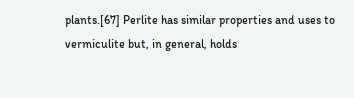plants.[67] Perlite has similar properties and uses to vermiculite but, in general, holds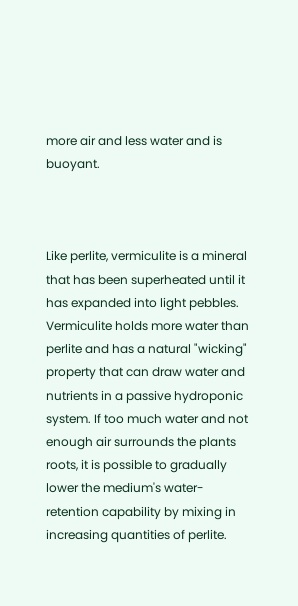more air and less water and is buoyant.



Like perlite, vermiculite is a mineral that has been superheated until it has expanded into light pebbles. Vermiculite holds more water than perlite and has a natural "wicking" property that can draw water and nutrients in a passive hydroponic system. If too much water and not enough air surrounds the plants roots, it is possible to gradually lower the medium's water-retention capability by mixing in increasing quantities of perlite.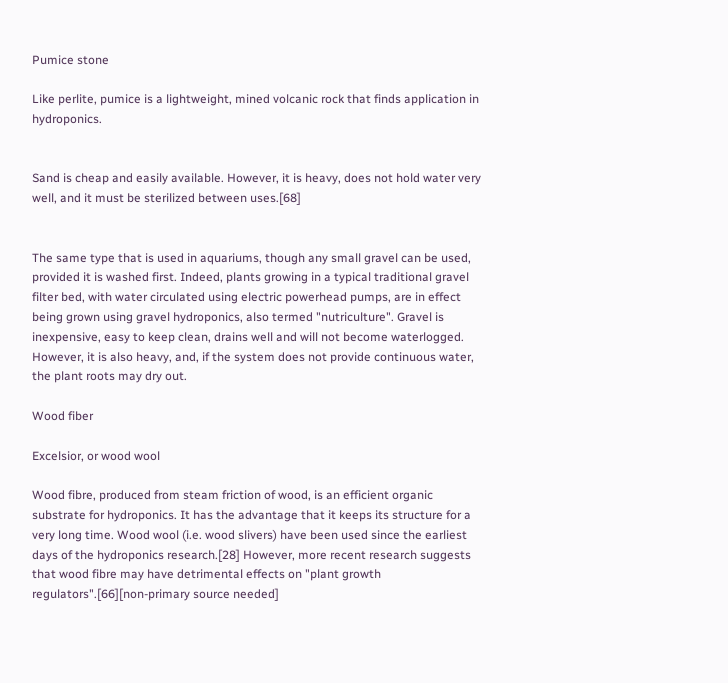Pumice stone

Like perlite, pumice is a lightweight, mined volcanic rock that finds application in hydroponics.


Sand is cheap and easily available. However, it is heavy, does not hold water very well, and it must be sterilized between uses.[68]


The same type that is used in aquariums, though any small gravel can be used, provided it is washed first. Indeed, plants growing in a typical traditional gravel filter bed, with water circulated using electric powerhead pumps, are in effect being grown using gravel hydroponics, also termed "nutriculture". Gravel is inexpensive, easy to keep clean, drains well and will not become waterlogged. However, it is also heavy, and, if the system does not provide continuous water, the plant roots may dry out.

Wood fiber

Excelsior, or wood wool

Wood fibre, produced from steam friction of wood, is an efficient organic substrate for hydroponics. It has the advantage that it keeps its structure for a very long time. Wood wool (i.e. wood slivers) have been used since the earliest days of the hydroponics research.[28] However, more recent research suggests that wood fibre may have detrimental effects on "plant growth regulators".[66][non-primary source needed]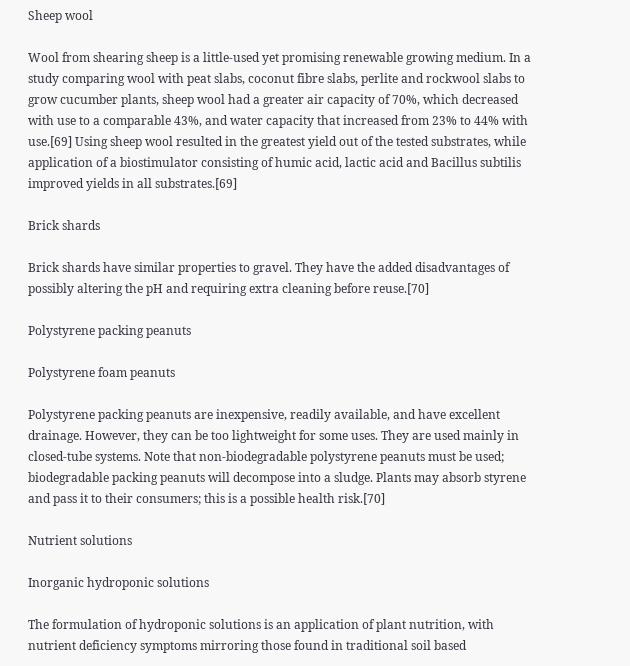Sheep wool

Wool from shearing sheep is a little-used yet promising renewable growing medium. In a study comparing wool with peat slabs, coconut fibre slabs, perlite and rockwool slabs to grow cucumber plants, sheep wool had a greater air capacity of 70%, which decreased with use to a comparable 43%, and water capacity that increased from 23% to 44% with use.[69] Using sheep wool resulted in the greatest yield out of the tested substrates, while application of a biostimulator consisting of humic acid, lactic acid and Bacillus subtilis improved yields in all substrates.[69]

Brick shards

Brick shards have similar properties to gravel. They have the added disadvantages of possibly altering the pH and requiring extra cleaning before reuse.[70]

Polystyrene packing peanuts

Polystyrene foam peanuts

Polystyrene packing peanuts are inexpensive, readily available, and have excellent drainage. However, they can be too lightweight for some uses. They are used mainly in closed-tube systems. Note that non-biodegradable polystyrene peanuts must be used; biodegradable packing peanuts will decompose into a sludge. Plants may absorb styrene and pass it to their consumers; this is a possible health risk.[70]

Nutrient solutions

Inorganic hydroponic solutions

The formulation of hydroponic solutions is an application of plant nutrition, with nutrient deficiency symptoms mirroring those found in traditional soil based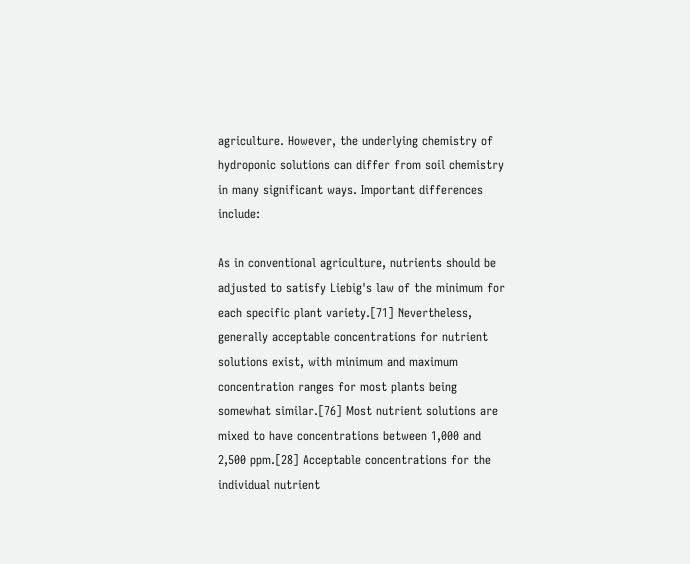agriculture. However, the underlying chemistry of hydroponic solutions can differ from soil chemistry in many significant ways. Important differences include:

As in conventional agriculture, nutrients should be adjusted to satisfy Liebig's law of the minimum for each specific plant variety.[71] Nevertheless, generally acceptable concentrations for nutrient solutions exist, with minimum and maximum concentration ranges for most plants being somewhat similar.[76] Most nutrient solutions are mixed to have concentrations between 1,000 and 2,500 ppm.[28] Acceptable concentrations for the individual nutrient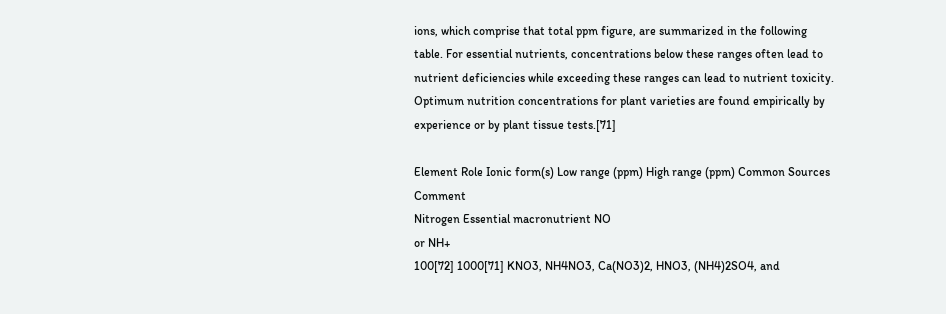ions, which comprise that total ppm figure, are summarized in the following table. For essential nutrients, concentrations below these ranges often lead to nutrient deficiencies while exceeding these ranges can lead to nutrient toxicity. Optimum nutrition concentrations for plant varieties are found empirically by experience or by plant tissue tests.[71]

Element Role Ionic form(s) Low range (ppm) High range (ppm) Common Sources Comment
Nitrogen Essential macronutrient NO
or NH+
100[72] 1000[71] KNO3, NH4NO3, Ca(NO3)2, HNO3, (NH4)2SO4, and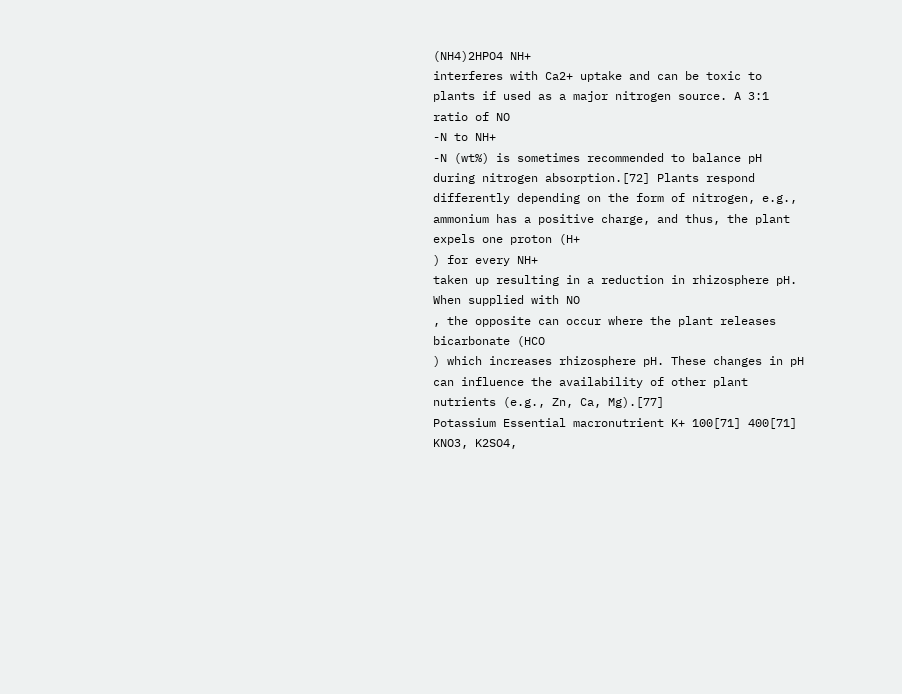(NH4)2HPO4 NH+
interferes with Ca2+ uptake and can be toxic to plants if used as a major nitrogen source. A 3:1 ratio of NO
-N to NH+
-N (wt%) is sometimes recommended to balance pH during nitrogen absorption.[72] Plants respond differently depending on the form of nitrogen, e.g., ammonium has a positive charge, and thus, the plant expels one proton (H+
) for every NH+
taken up resulting in a reduction in rhizosphere pH. When supplied with NO
, the opposite can occur where the plant releases bicarbonate (HCO
) which increases rhizosphere pH. These changes in pH can influence the availability of other plant nutrients (e.g., Zn, Ca, Mg).[77]
Potassium Essential macronutrient K+ 100[71] 400[71] KNO3, K2SO4,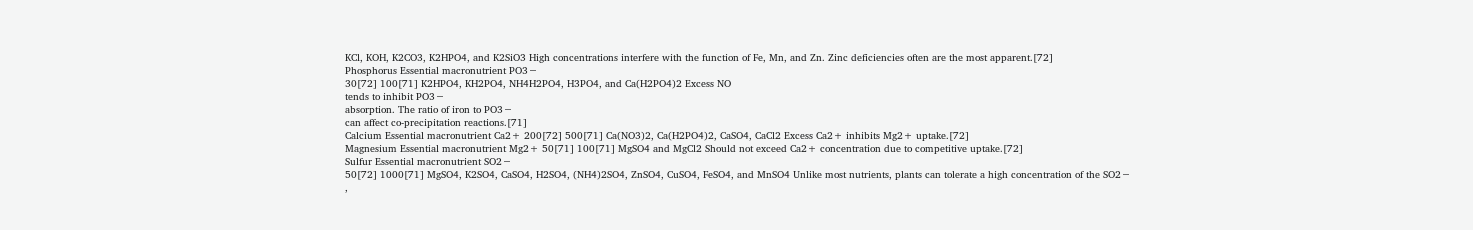KCl, KOH, K2CO3, K2HPO4, and K2SiO3 High concentrations interfere with the function of Fe, Mn, and Zn. Zinc deficiencies often are the most apparent.[72]
Phosphorus Essential macronutrient PO3−
30[72] 100[71] K2HPO4, KH2PO4, NH4H2PO4, H3PO4, and Ca(H2PO4)2 Excess NO
tends to inhibit PO3−
absorption. The ratio of iron to PO3−
can affect co-precipitation reactions.[71]
Calcium Essential macronutrient Ca2+ 200[72] 500[71] Ca(NO3)2, Ca(H2PO4)2, CaSO4, CaCl2 Excess Ca2+ inhibits Mg2+ uptake.[72]
Magnesium Essential macronutrient Mg2+ 50[71] 100[71] MgSO4 and MgCl2 Should not exceed Ca2+ concentration due to competitive uptake.[72]
Sulfur Essential macronutrient SO2−
50[72] 1000[71] MgSO4, K2SO4, CaSO4, H2SO4, (NH4)2SO4, ZnSO4, CuSO4, FeSO4, and MnSO4 Unlike most nutrients, plants can tolerate a high concentration of the SO2−
,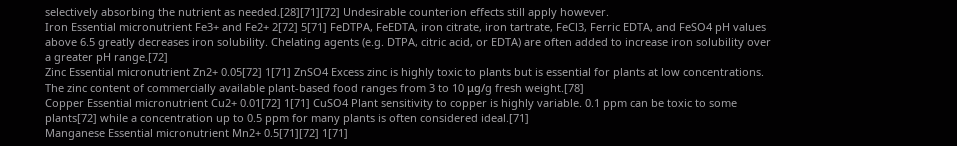selectively absorbing the nutrient as needed.[28][71][72] Undesirable counterion effects still apply however.
Iron Essential micronutrient Fe3+ and Fe2+ 2[72] 5[71] FeDTPA, FeEDTA, iron citrate, iron tartrate, FeCl3, Ferric EDTA, and FeSO4 pH values above 6.5 greatly decreases iron solubility. Chelating agents (e.g. DTPA, citric acid, or EDTA) are often added to increase iron solubility over a greater pH range.[72]
Zinc Essential micronutrient Zn2+ 0.05[72] 1[71] ZnSO4 Excess zinc is highly toxic to plants but is essential for plants at low concentrations. The zinc content of commercially available plant-based food ranges from 3 to 10 μg/g fresh weight.[78]
Copper Essential micronutrient Cu2+ 0.01[72] 1[71] CuSO4 Plant sensitivity to copper is highly variable. 0.1 ppm can be toxic to some plants[72] while a concentration up to 0.5 ppm for many plants is often considered ideal.[71]
Manganese Essential micronutrient Mn2+ 0.5[71][72] 1[71]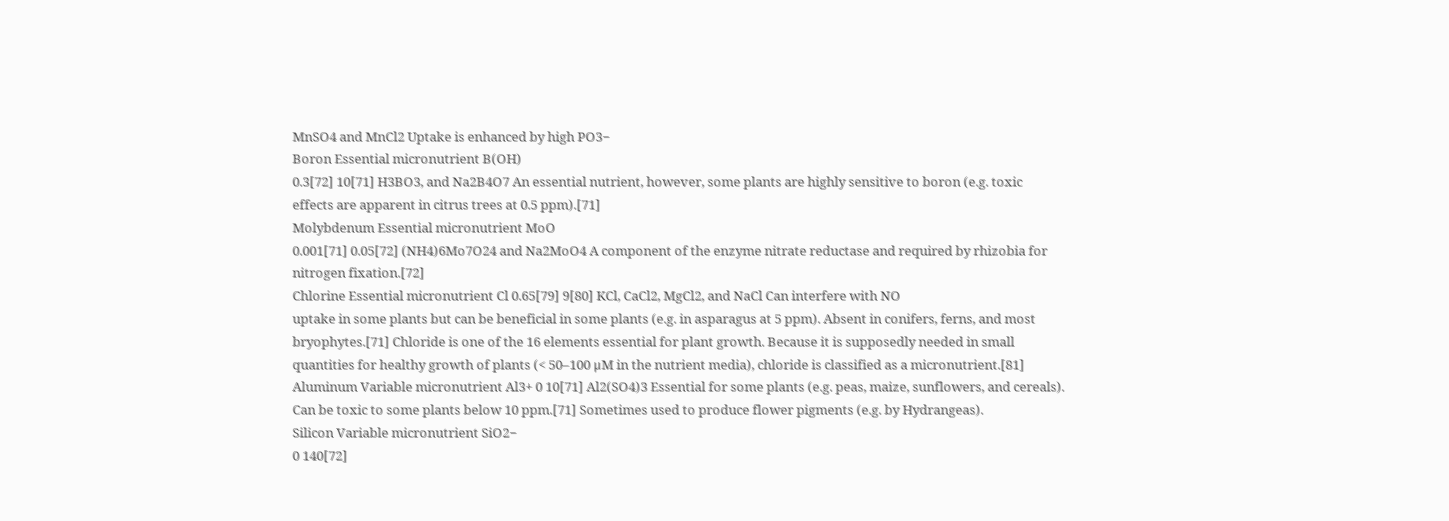MnSO4 and MnCl2 Uptake is enhanced by high PO3−
Boron Essential micronutrient B(OH)
0.3[72] 10[71] H3BO3, and Na2B4O7 An essential nutrient, however, some plants are highly sensitive to boron (e.g. toxic effects are apparent in citrus trees at 0.5 ppm).[71]
Molybdenum Essential micronutrient MoO
0.001[71] 0.05[72] (NH4)6Mo7O24 and Na2MoO4 A component of the enzyme nitrate reductase and required by rhizobia for nitrogen fixation.[72]
Chlorine Essential micronutrient Cl 0.65[79] 9[80] KCl, CaCl2, MgCl2, and NaCl Can interfere with NO
uptake in some plants but can be beneficial in some plants (e.g. in asparagus at 5 ppm). Absent in conifers, ferns, and most bryophytes.[71] Chloride is one of the 16 elements essential for plant growth. Because it is supposedly needed in small quantities for healthy growth of plants (< 50–100 μM in the nutrient media), chloride is classified as a micronutrient.[81]
Aluminum Variable micronutrient Al3+ 0 10[71] Al2(SO4)3 Essential for some plants (e.g. peas, maize, sunflowers, and cereals). Can be toxic to some plants below 10 ppm.[71] Sometimes used to produce flower pigments (e.g. by Hydrangeas).
Silicon Variable micronutrient SiO2−
0 140[72]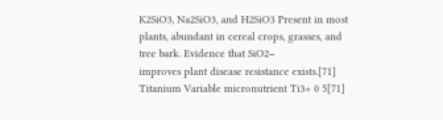K2SiO3, Na2SiO3, and H2SiO3 Present in most plants, abundant in cereal crops, grasses, and tree bark. Evidence that SiO2−
improves plant disease resistance exists.[71]
Titanium Variable micronutrient Ti3+ 0 5[71]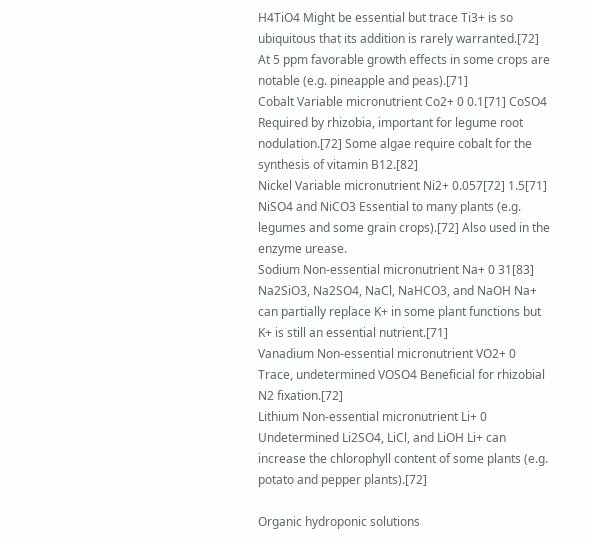H4TiO4 Might be essential but trace Ti3+ is so ubiquitous that its addition is rarely warranted.[72] At 5 ppm favorable growth effects in some crops are notable (e.g. pineapple and peas).[71]
Cobalt Variable micronutrient Co2+ 0 0.1[71] CoSO4 Required by rhizobia, important for legume root nodulation.[72] Some algae require cobalt for the synthesis of vitamin B12.[82]
Nickel Variable micronutrient Ni2+ 0.057[72] 1.5[71] NiSO4 and NiCO3 Essential to many plants (e.g. legumes and some grain crops).[72] Also used in the enzyme urease.
Sodium Non-essential micronutrient Na+ 0 31[83] Na2SiO3, Na2SO4, NaCl, NaHCO3, and NaOH Na+ can partially replace K+ in some plant functions but K+ is still an essential nutrient.[71]
Vanadium Non-essential micronutrient VO2+ 0 Trace, undetermined VOSO4 Beneficial for rhizobial N2 fixation.[72]
Lithium Non-essential micronutrient Li+ 0 Undetermined Li2SO4, LiCl, and LiOH Li+ can increase the chlorophyll content of some plants (e.g. potato and pepper plants).[72]

Organic hydroponic solutions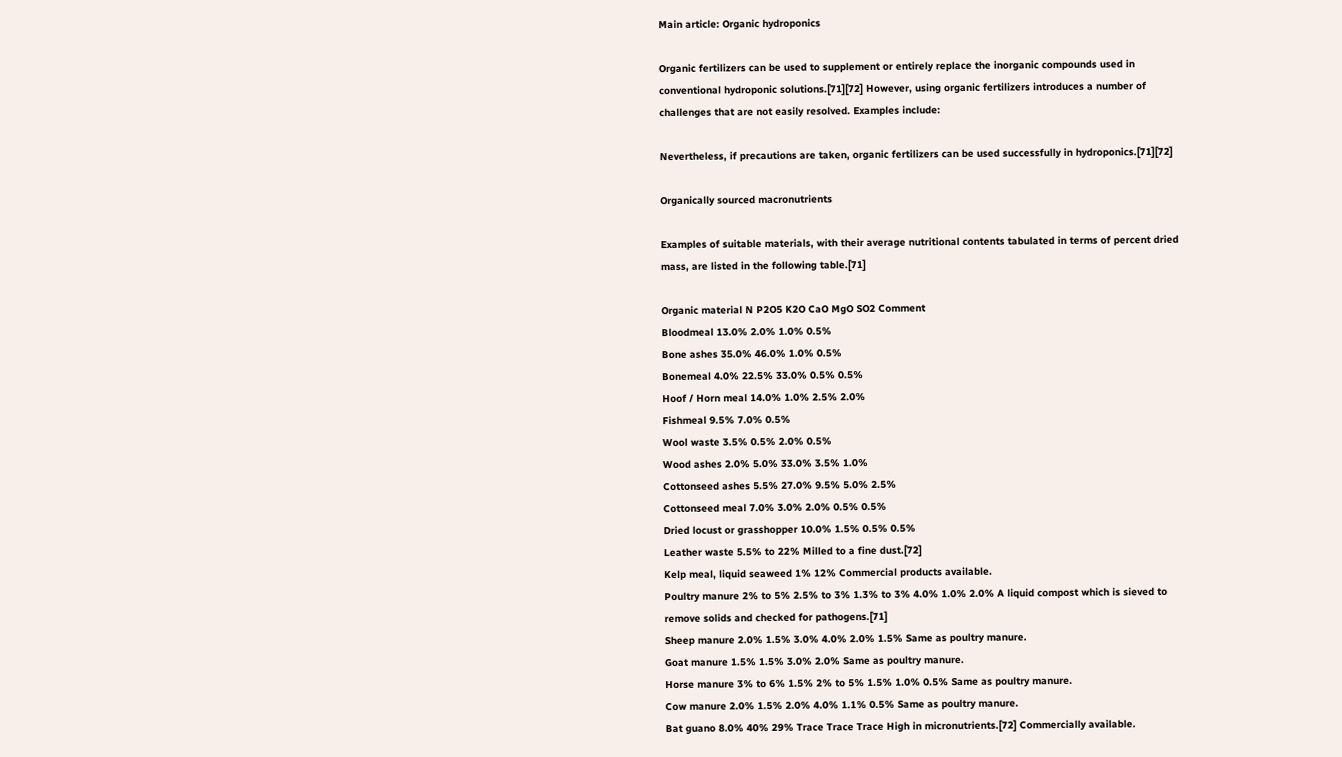Main article: Organic hydroponics

Organic fertilizers can be used to supplement or entirely replace the inorganic compounds used in conventional hydroponic solutions.[71][72] However, using organic fertilizers introduces a number of challenges that are not easily resolved. Examples include:

Nevertheless, if precautions are taken, organic fertilizers can be used successfully in hydroponics.[71][72]

Organically sourced macronutrients

Examples of suitable materials, with their average nutritional contents tabulated in terms of percent dried mass, are listed in the following table.[71]

Organic material N P2O5 K2O CaO MgO SO2 Comment
Bloodmeal 13.0% 2.0% 1.0% 0.5%
Bone ashes 35.0% 46.0% 1.0% 0.5%
Bonemeal 4.0% 22.5% 33.0% 0.5% 0.5%
Hoof / Horn meal 14.0% 1.0% 2.5% 2.0%
Fishmeal 9.5% 7.0% 0.5%
Wool waste 3.5% 0.5% 2.0% 0.5%
Wood ashes 2.0% 5.0% 33.0% 3.5% 1.0%
Cottonseed ashes 5.5% 27.0% 9.5% 5.0% 2.5%
Cottonseed meal 7.0% 3.0% 2.0% 0.5% 0.5%
Dried locust or grasshopper 10.0% 1.5% 0.5% 0.5%
Leather waste 5.5% to 22% Milled to a fine dust.[72]
Kelp meal, liquid seaweed 1% 12% Commercial products available.
Poultry manure 2% to 5% 2.5% to 3% 1.3% to 3% 4.0% 1.0% 2.0% A liquid compost which is sieved to remove solids and checked for pathogens.[71]
Sheep manure 2.0% 1.5% 3.0% 4.0% 2.0% 1.5% Same as poultry manure.
Goat manure 1.5% 1.5% 3.0% 2.0% Same as poultry manure.
Horse manure 3% to 6% 1.5% 2% to 5% 1.5% 1.0% 0.5% Same as poultry manure.
Cow manure 2.0% 1.5% 2.0% 4.0% 1.1% 0.5% Same as poultry manure.
Bat guano 8.0% 40% 29% Trace Trace Trace High in micronutrients.[72] Commercially available.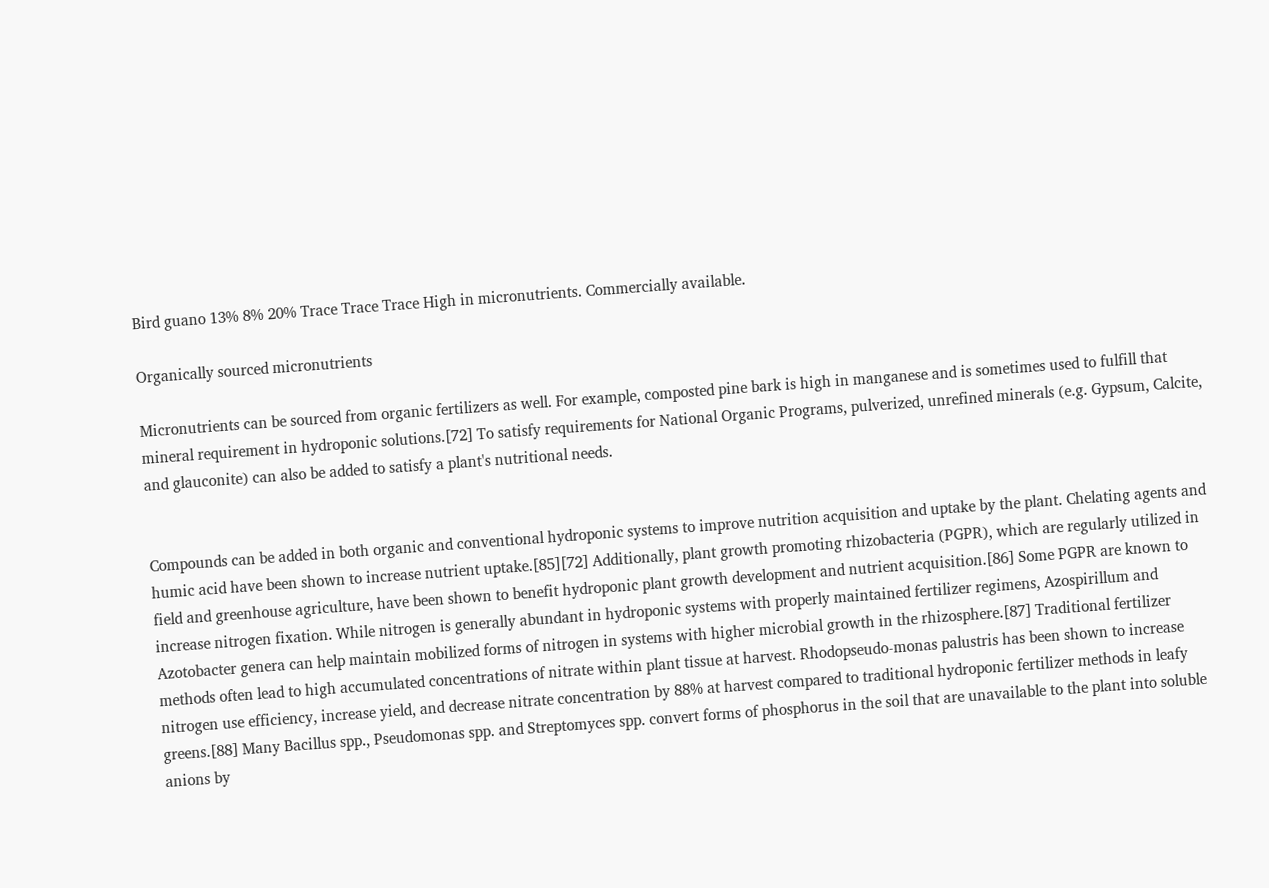Bird guano 13% 8% 20% Trace Trace Trace High in micronutrients. Commercially available.

Organically sourced micronutrients

Micronutrients can be sourced from organic fertilizers as well. For example, composted pine bark is high in manganese and is sometimes used to fulfill that mineral requirement in hydroponic solutions.[72] To satisfy requirements for National Organic Programs, pulverized, unrefined minerals (e.g. Gypsum, Calcite, and glauconite) can also be added to satisfy a plant's nutritional needs.


Compounds can be added in both organic and conventional hydroponic systems to improve nutrition acquisition and uptake by the plant. Chelating agents and humic acid have been shown to increase nutrient uptake.[85][72] Additionally, plant growth promoting rhizobacteria (PGPR), which are regularly utilized in field and greenhouse agriculture, have been shown to benefit hydroponic plant growth development and nutrient acquisition.[86] Some PGPR are known to increase nitrogen fixation. While nitrogen is generally abundant in hydroponic systems with properly maintained fertilizer regimens, Azospirillum and Azotobacter genera can help maintain mobilized forms of nitrogen in systems with higher microbial growth in the rhizosphere.[87] Traditional fertilizer methods often lead to high accumulated concentrations of nitrate within plant tissue at harvest. Rhodopseudo-monas palustris has been shown to increase nitrogen use efficiency, increase yield, and decrease nitrate concentration by 88% at harvest compared to traditional hydroponic fertilizer methods in leafy greens.[88] Many Bacillus spp., Pseudomonas spp. and Streptomyces spp. convert forms of phosphorus in the soil that are unavailable to the plant into soluble anions by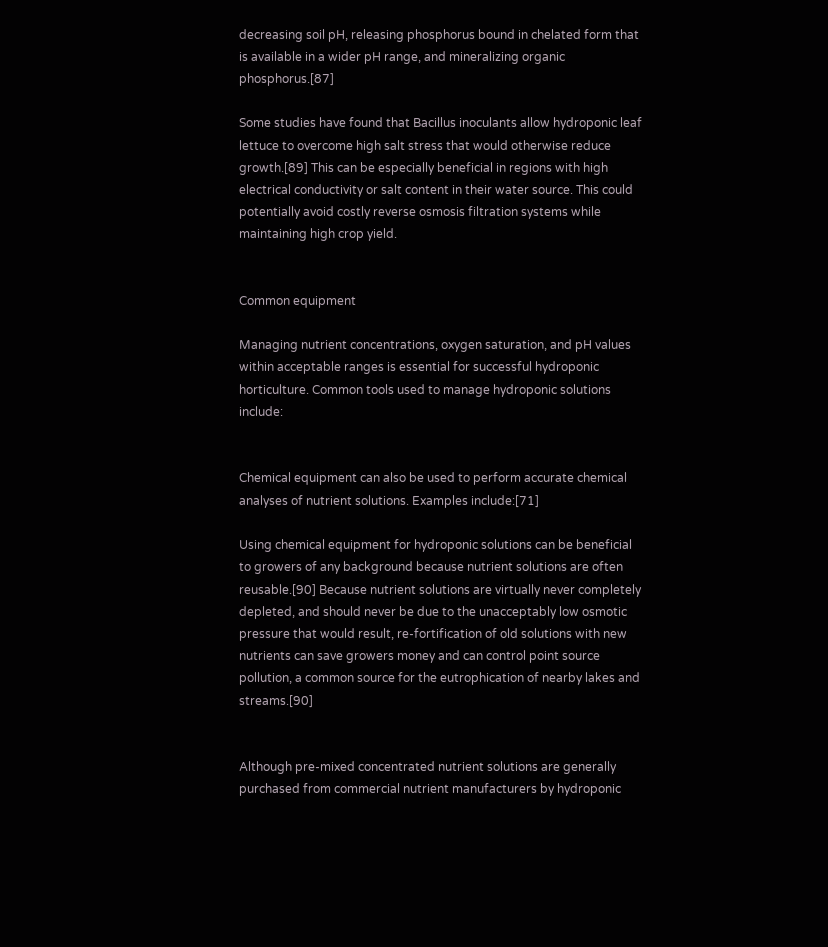decreasing soil pH, releasing phosphorus bound in chelated form that is available in a wider pH range, and mineralizing organic phosphorus.[87]

Some studies have found that Bacillus inoculants allow hydroponic leaf lettuce to overcome high salt stress that would otherwise reduce growth.[89] This can be especially beneficial in regions with high electrical conductivity or salt content in their water source. This could potentially avoid costly reverse osmosis filtration systems while maintaining high crop yield.


Common equipment

Managing nutrient concentrations, oxygen saturation, and pH values within acceptable ranges is essential for successful hydroponic horticulture. Common tools used to manage hydroponic solutions include:


Chemical equipment can also be used to perform accurate chemical analyses of nutrient solutions. Examples include:[71]

Using chemical equipment for hydroponic solutions can be beneficial to growers of any background because nutrient solutions are often reusable.[90] Because nutrient solutions are virtually never completely depleted, and should never be due to the unacceptably low osmotic pressure that would result, re-fortification of old solutions with new nutrients can save growers money and can control point source pollution, a common source for the eutrophication of nearby lakes and streams.[90]


Although pre-mixed concentrated nutrient solutions are generally purchased from commercial nutrient manufacturers by hydroponic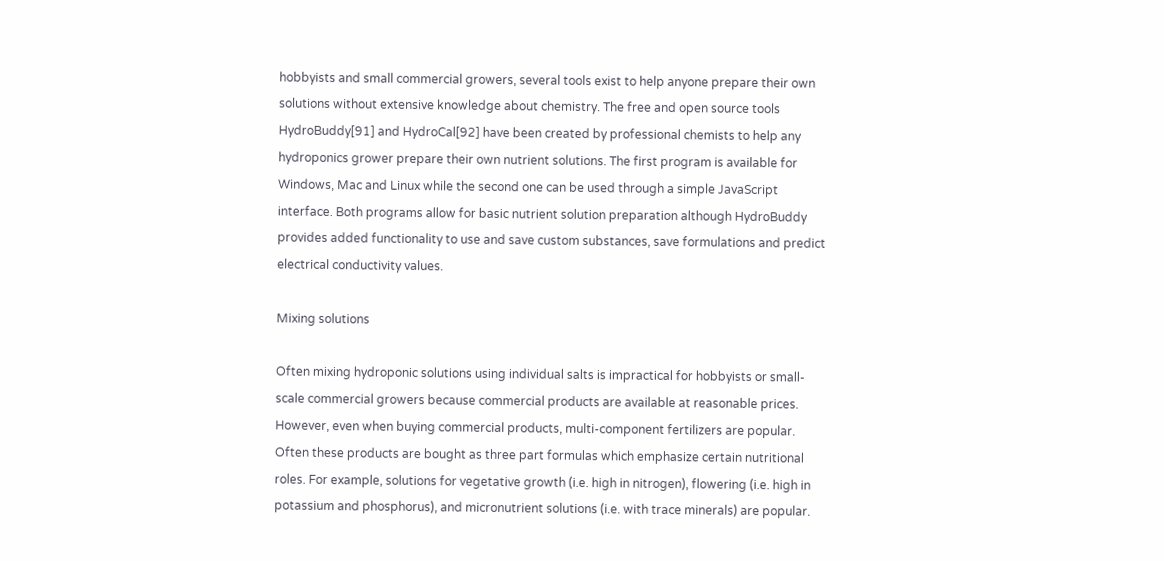hobbyists and small commercial growers, several tools exist to help anyone prepare their own solutions without extensive knowledge about chemistry. The free and open source tools HydroBuddy[91] and HydroCal[92] have been created by professional chemists to help any hydroponics grower prepare their own nutrient solutions. The first program is available for Windows, Mac and Linux while the second one can be used through a simple JavaScript interface. Both programs allow for basic nutrient solution preparation although HydroBuddy provides added functionality to use and save custom substances, save formulations and predict electrical conductivity values.

Mixing solutions

Often mixing hydroponic solutions using individual salts is impractical for hobbyists or small-scale commercial growers because commercial products are available at reasonable prices. However, even when buying commercial products, multi-component fertilizers are popular. Often these products are bought as three part formulas which emphasize certain nutritional roles. For example, solutions for vegetative growth (i.e. high in nitrogen), flowering (i.e. high in potassium and phosphorus), and micronutrient solutions (i.e. with trace minerals) are popular.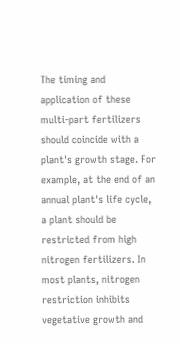The timing and application of these multi-part fertilizers should coincide with a plant's growth stage. For example, at the end of an annual plant's life cycle, a plant should be restricted from high nitrogen fertilizers. In most plants, nitrogen restriction inhibits vegetative growth and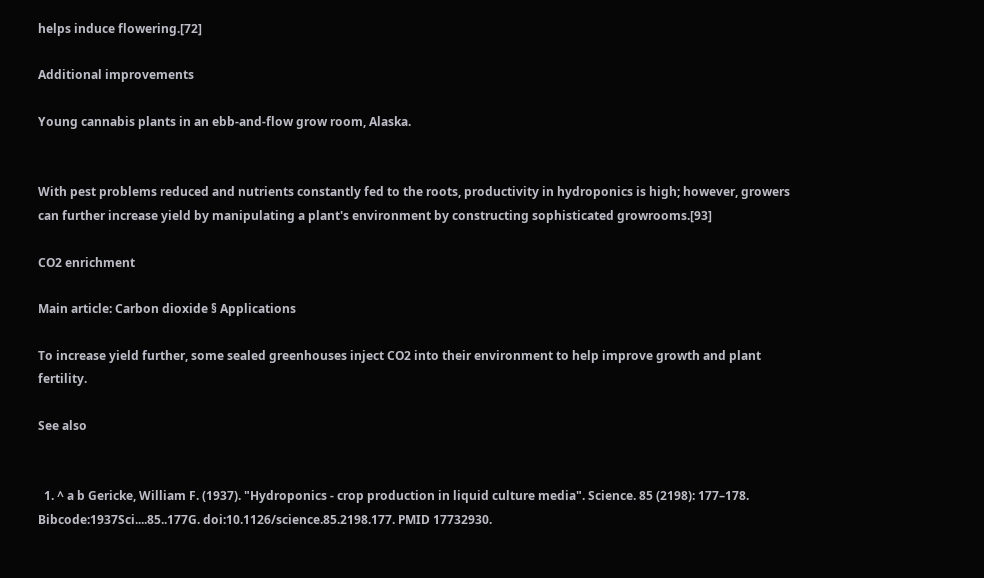helps induce flowering.[72]

Additional improvements

Young cannabis plants in an ebb-and-flow grow room, Alaska.


With pest problems reduced and nutrients constantly fed to the roots, productivity in hydroponics is high; however, growers can further increase yield by manipulating a plant's environment by constructing sophisticated growrooms.[93]

CO2 enrichment

Main article: Carbon dioxide § Applications

To increase yield further, some sealed greenhouses inject CO2 into their environment to help improve growth and plant fertility.

See also


  1. ^ a b Gericke, William F. (1937). "Hydroponics - crop production in liquid culture media". Science. 85 (2198): 177–178. Bibcode:1937Sci....85..177G. doi:10.1126/science.85.2198.177. PMID 17732930.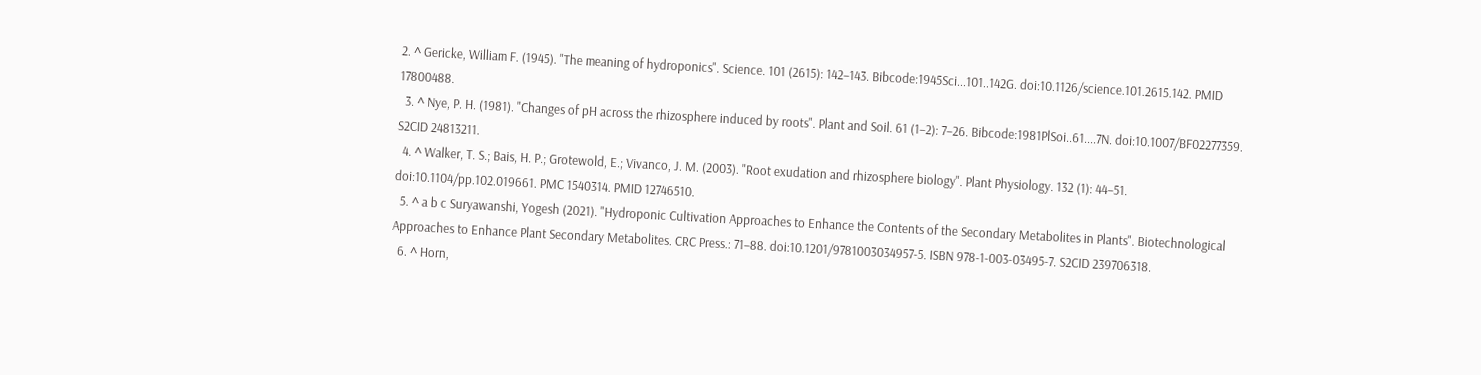2. ^ Gericke, William F. (1945). "The meaning of hydroponics". Science. 101 (2615): 142–143. Bibcode:1945Sci...101..142G. doi:10.1126/science.101.2615.142. PMID 17800488.
  3. ^ Nye, P. H. (1981). "Changes of pH across the rhizosphere induced by roots". Plant and Soil. 61 (1–2): 7–26. Bibcode:1981PlSoi..61....7N. doi:10.1007/BF02277359. S2CID 24813211.
  4. ^ Walker, T. S.; Bais, H. P.; Grotewold, E.; Vivanco, J. M. (2003). "Root exudation and rhizosphere biology". Plant Physiology. 132 (1): 44–51. doi:10.1104/pp.102.019661. PMC 1540314. PMID 12746510.
  5. ^ a b c Suryawanshi, Yogesh (2021). "Hydroponic Cultivation Approaches to Enhance the Contents of the Secondary Metabolites in Plants". Biotechnological Approaches to Enhance Plant Secondary Metabolites. CRC Press.: 71–88. doi:10.1201/9781003034957-5. ISBN 978-1-003-03495-7. S2CID 239706318.
  6. ^ Horn,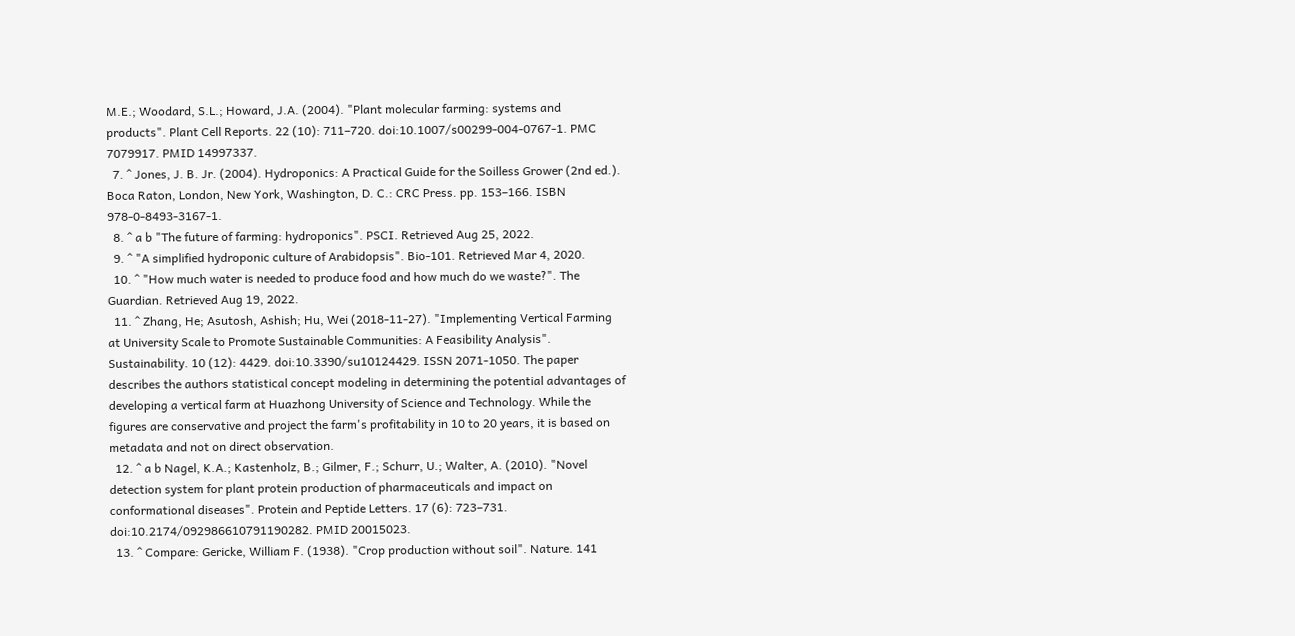M.E.; Woodard, S.L.; Howard, J.A. (2004). "Plant molecular farming: systems and products". Plant Cell Reports. 22 (10): 711–720. doi:10.1007/s00299-004-0767-1. PMC 7079917. PMID 14997337.
  7. ^ Jones, J. B. Jr. (2004). Hydroponics: A Practical Guide for the Soilless Grower (2nd ed.). Boca Raton, London, New York, Washington, D. C.: CRC Press. pp. 153–166. ISBN 978-0-8493-3167-1.
  8. ^ a b "The future of farming: hydroponics". PSCI. Retrieved Aug 25, 2022.
  9. ^ "A simplified hydroponic culture of Arabidopsis". Bio-101. Retrieved Mar 4, 2020.
  10. ^ "How much water is needed to produce food and how much do we waste?". The Guardian. Retrieved Aug 19, 2022.
  11. ^ Zhang, He; Asutosh, Ashish; Hu, Wei (2018-11-27). "Implementing Vertical Farming at University Scale to Promote Sustainable Communities: A Feasibility Analysis". Sustainability. 10 (12): 4429. doi:10.3390/su10124429. ISSN 2071-1050. The paper describes the authors statistical concept modeling in determining the potential advantages of developing a vertical farm at Huazhong University of Science and Technology. While the figures are conservative and project the farm's profitability in 10 to 20 years, it is based on metadata and not on direct observation.
  12. ^ a b Nagel, K.A.; Kastenholz, B.; Gilmer, F.; Schurr, U.; Walter, A. (2010). "Novel detection system for plant protein production of pharmaceuticals and impact on conformational diseases". Protein and Peptide Letters. 17 (6): 723–731. doi:10.2174/092986610791190282. PMID 20015023.
  13. ^ Compare: Gericke, William F. (1938). "Crop production without soil". Nature. 141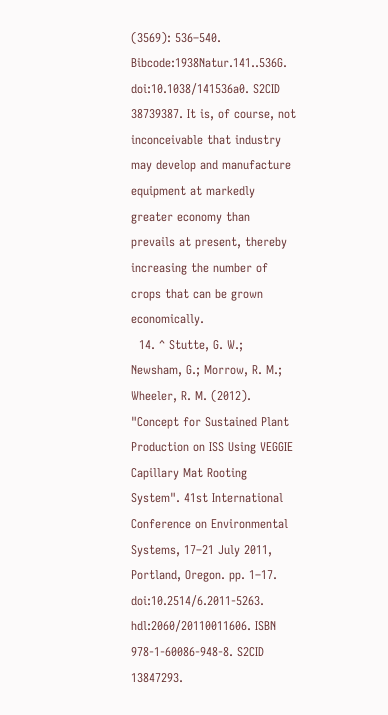(3569): 536–540. Bibcode:1938Natur.141..536G. doi:10.1038/141536a0. S2CID 38739387. It is, of course, not inconceivable that industry may develop and manufacture equipment at markedly greater economy than prevails at present, thereby increasing the number of crops that can be grown economically.
  14. ^ Stutte, G. W.; Newsham, G.; Morrow, R. M.; Wheeler, R. M. (2012). "Concept for Sustained Plant Production on ISS Using VEGGIE Capillary Mat Rooting System". 41st International Conference on Environmental Systems, 17–21 July 2011, Portland, Oregon. pp. 1–17. doi:10.2514/6.2011-5263. hdl:2060/20110011606. ISBN 978-1-60086-948-8. S2CID 13847293.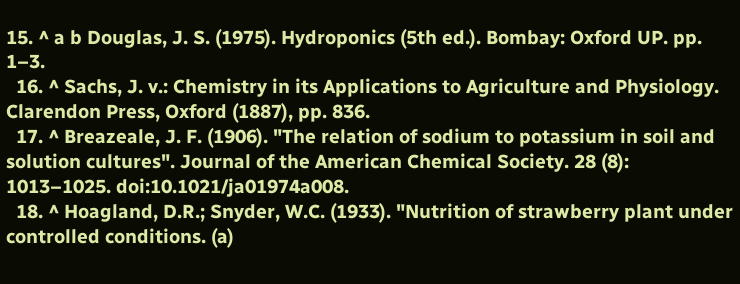15. ^ a b Douglas, J. S. (1975). Hydroponics (5th ed.). Bombay: Oxford UP. pp. 1–3.
  16. ^ Sachs, J. v.: Chemistry in its Applications to Agriculture and Physiology. Clarendon Press, Oxford (1887), pp. 836.
  17. ^ Breazeale, J. F. (1906). "The relation of sodium to potassium in soil and solution cultures". Journal of the American Chemical Society. 28 (8): 1013–1025. doi:10.1021/ja01974a008.
  18. ^ Hoagland, D.R.; Snyder, W.C. (1933). "Nutrition of strawberry plant under controlled conditions. (a)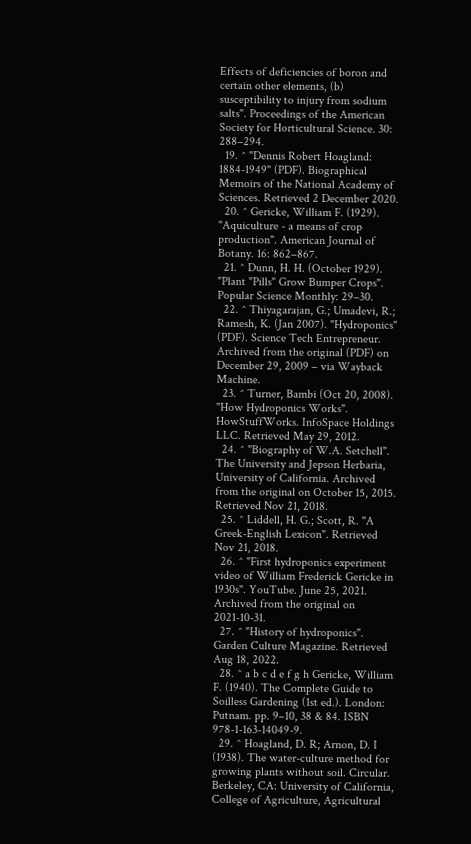Effects of deficiencies of boron and certain other elements, (b) susceptibility to injury from sodium salts". Proceedings of the American Society for Horticultural Science. 30: 288–294.
  19. ^ "Dennis Robert Hoagland: 1884-1949" (PDF). Biographical Memoirs of the National Academy of Sciences. Retrieved 2 December 2020.
  20. ^ Gericke, William F. (1929). "Aquiculture - a means of crop production". American Journal of Botany. 16: 862–867.
  21. ^ Dunn, H. H. (October 1929). "Plant "Pills" Grow Bumper Crops". Popular Science Monthly: 29–30.
  22. ^ Thiyagarajan, G.; Umadevi, R.; Ramesh, K. (Jan 2007). "Hydroponics" (PDF). Science Tech Entrepreneur. Archived from the original (PDF) on December 29, 2009 – via Wayback Machine.
  23. ^ Turner, Bambi (Oct 20, 2008). "How Hydroponics Works". HowStuffWorks. InfoSpace Holdings LLC. Retrieved May 29, 2012.
  24. ^ "Biography of W.A. Setchell". The University and Jepson Herbaria, University of California. Archived from the original on October 15, 2015. Retrieved Nov 21, 2018.
  25. ^ Liddell, H. G.; Scott, R. "A Greek-English Lexicon". Retrieved Nov 21, 2018.
  26. ^ "First hydroponics experiment video of William Frederick Gericke in 1930s". YouTube. June 25, 2021. Archived from the original on 2021-10-31.
  27. ^ "History of hydroponics". Garden Culture Magazine. Retrieved Aug 18, 2022.
  28. ^ a b c d e f g h Gericke, William F. (1940). The Complete Guide to Soilless Gardening (1st ed.). London: Putnam. pp. 9–10, 38 & 84. ISBN 978-1-163-14049-9.
  29. ^ Hoagland, D. R; Arnon, D. I (1938). The water-culture method for growing plants without soil. Circular. Berkeley, CA: University of California, College of Agriculture, Agricultural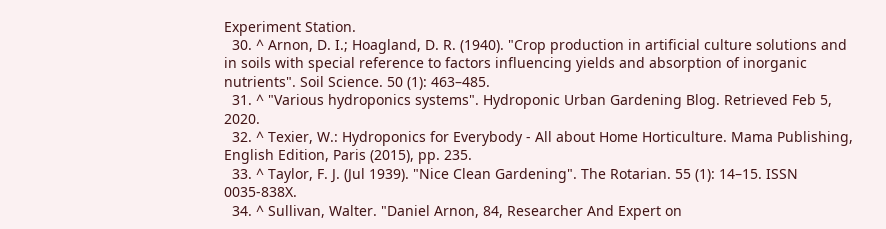Experiment Station.
  30. ^ Arnon, D. I.; Hoagland, D. R. (1940). "Crop production in artificial culture solutions and in soils with special reference to factors influencing yields and absorption of inorganic nutrients". Soil Science. 50 (1): 463–485.
  31. ^ "Various hydroponics systems". Hydroponic Urban Gardening Blog. Retrieved Feb 5, 2020.
  32. ^ Texier, W.: Hydroponics for Everybody - All about Home Horticulture. Mama Publishing, English Edition, Paris (2015), pp. 235.
  33. ^ Taylor, F. J. (Jul 1939). "Nice Clean Gardening". The Rotarian. 55 (1): 14–15. ISSN 0035-838X.
  34. ^ Sullivan, Walter. "Daniel Arnon, 84, Researcher And Expert on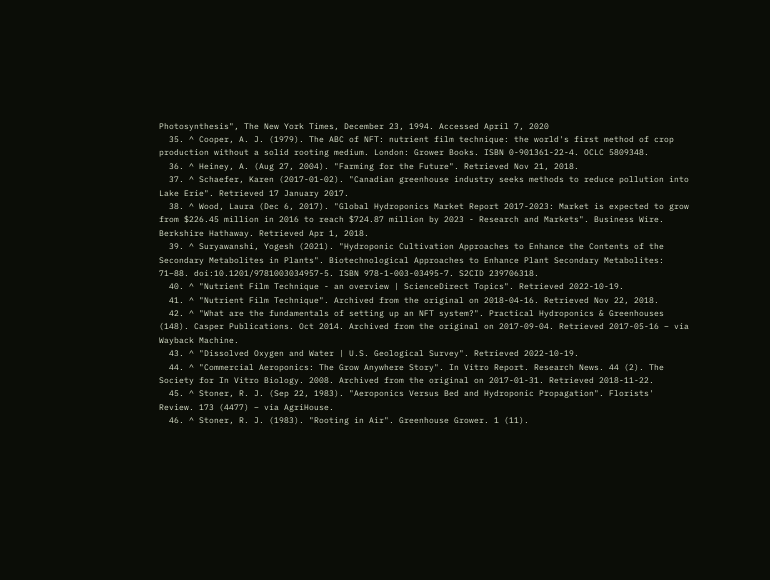Photosynthesis", The New York Times, December 23, 1994. Accessed April 7, 2020
  35. ^ Cooper, A. J. (1979). The ABC of NFT: nutrient film technique: the world's first method of crop production without a solid rooting medium. London: Grower Books. ISBN 0-901361-22-4. OCLC 5809348.
  36. ^ Heiney, A. (Aug 27, 2004). "Farming for the Future". Retrieved Nov 21, 2018.
  37. ^ Schaefer, Karen (2017-01-02). "Canadian greenhouse industry seeks methods to reduce pollution into Lake Erie". Retrieved 17 January 2017.
  38. ^ Wood, Laura (Dec 6, 2017). "Global Hydroponics Market Report 2017-2023: Market is expected to grow from $226.45 million in 2016 to reach $724.87 million by 2023 - Research and Markets". Business Wire. Berkshire Hathaway. Retrieved Apr 1, 2018.
  39. ^ Suryawanshi, Yogesh (2021). "Hydroponic Cultivation Approaches to Enhance the Contents of the Secondary Metabolites in Plants". Biotechnological Approaches to Enhance Plant Secondary Metabolites: 71–88. doi:10.1201/9781003034957-5. ISBN 978-1-003-03495-7. S2CID 239706318.
  40. ^ "Nutrient Film Technique - an overview | ScienceDirect Topics". Retrieved 2022-10-19.
  41. ^ "Nutrient Film Technique". Archived from the original on 2018-04-16. Retrieved Nov 22, 2018.
  42. ^ "What are the fundamentals of setting up an NFT system?". Practical Hydroponics & Greenhouses (148). Casper Publications. Oct 2014. Archived from the original on 2017-09-04. Retrieved 2017-05-16 – via Wayback Machine.
  43. ^ "Dissolved Oxygen and Water | U.S. Geological Survey". Retrieved 2022-10-19.
  44. ^ "Commercial Aeroponics: The Grow Anywhere Story". In Vitro Report. Research News. 44 (2). The Society for In Vitro Biology. 2008. Archived from the original on 2017-01-31. Retrieved 2018-11-22.
  45. ^ Stoner, R. J. (Sep 22, 1983). "Aeroponics Versus Bed and Hydroponic Propagation". Florists' Review. 173 (4477) – via AgriHouse.
  46. ^ Stoner, R. J. (1983). "Rooting in Air". Greenhouse Grower. 1 (11).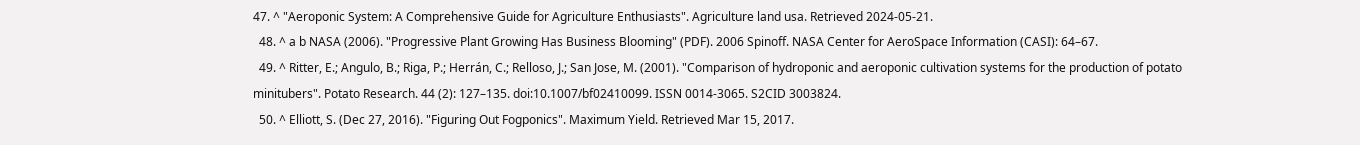47. ^ "Aeroponic System: A Comprehensive Guide for Agriculture Enthusiasts". Agriculture land usa. Retrieved 2024-05-21.
  48. ^ a b NASA (2006). "Progressive Plant Growing Has Business Blooming" (PDF). 2006 Spinoff. NASA Center for AeroSpace Information (CASI): 64–67.
  49. ^ Ritter, E.; Angulo, B.; Riga, P.; Herrán, C.; Relloso, J.; San Jose, M. (2001). "Comparison of hydroponic and aeroponic cultivation systems for the production of potato minitubers". Potato Research. 44 (2): 127–135. doi:10.1007/bf02410099. ISSN 0014-3065. S2CID 3003824.
  50. ^ Elliott, S. (Dec 27, 2016). "Figuring Out Fogponics". Maximum Yield. Retrieved Mar 15, 2017.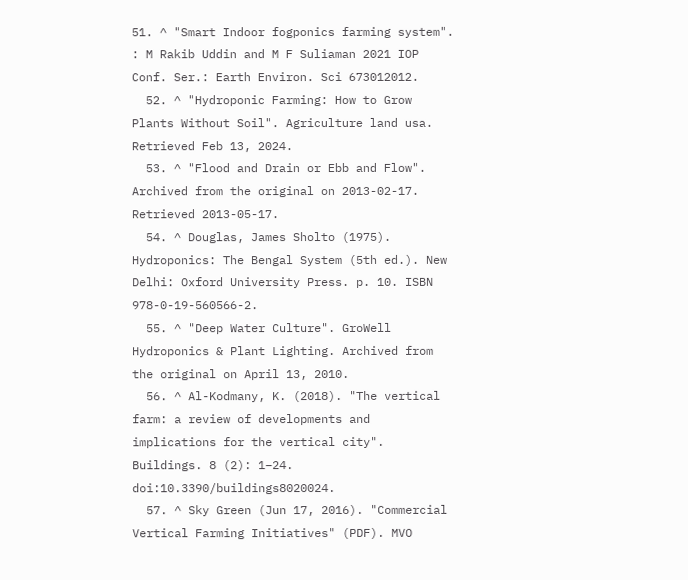51. ^ "Smart Indoor fogponics farming system". : M Rakib Uddin and M F Suliaman 2021 IOP Conf. Ser.: Earth Environ. Sci 673012012.
  52. ^ "Hydroponic Farming: How to Grow Plants Without Soil". Agriculture land usa. Retrieved Feb 13, 2024.
  53. ^ "Flood and Drain or Ebb and Flow". Archived from the original on 2013-02-17. Retrieved 2013-05-17.
  54. ^ Douglas, James Sholto (1975). Hydroponics: The Bengal System (5th ed.). New Delhi: Oxford University Press. p. 10. ISBN 978-0-19-560566-2.
  55. ^ "Deep Water Culture". GroWell Hydroponics & Plant Lighting. Archived from the original on April 13, 2010.
  56. ^ Al-Kodmany, K. (2018). "The vertical farm: a review of developments and implications for the vertical city". Buildings. 8 (2): 1–24. doi:10.3390/buildings8020024.
  57. ^ Sky Green (Jun 17, 2016). "Commercial Vertical Farming Initiatives" (PDF). MVO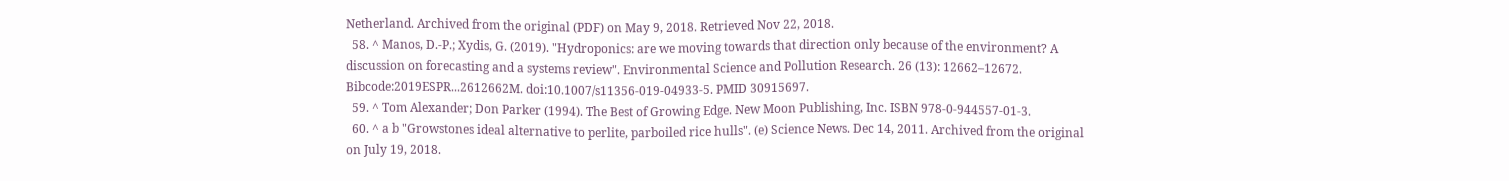Netherland. Archived from the original (PDF) on May 9, 2018. Retrieved Nov 22, 2018.
  58. ^ Manos, D.-P.; Xydis, G. (2019). "Hydroponics: are we moving towards that direction only because of the environment? A discussion on forecasting and a systems review". Environmental Science and Pollution Research. 26 (13): 12662–12672. Bibcode:2019ESPR...2612662M. doi:10.1007/s11356-019-04933-5. PMID 30915697.
  59. ^ Tom Alexander; Don Parker (1994). The Best of Growing Edge. New Moon Publishing, Inc. ISBN 978-0-944557-01-3.
  60. ^ a b "Growstones ideal alternative to perlite, parboiled rice hulls". (e) Science News. Dec 14, 2011. Archived from the original on July 19, 2018.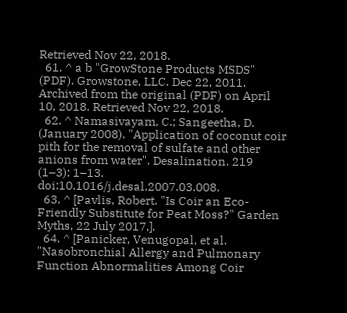Retrieved Nov 22, 2018.
  61. ^ a b "GrowStone Products MSDS" (PDF). Growstone, LLC. Dec 22, 2011. Archived from the original (PDF) on April 10, 2018. Retrieved Nov 22, 2018.
  62. ^ Namasivayam, C.; Sangeetha, D. (January 2008). "Application of coconut coir pith for the removal of sulfate and other anions from water". Desalination. 219 (1–3): 1–13. doi:10.1016/j.desal.2007.03.008.
  63. ^ [Pavlis, Robert. "Is Coir an Eco-Friendly Substitute for Peat Moss?" Garden Myths, 22 July 2017,].
  64. ^ [Panicker, Venugopal, et al. "Nasobronchial Allergy and Pulmonary Function Abnormalities Among Coir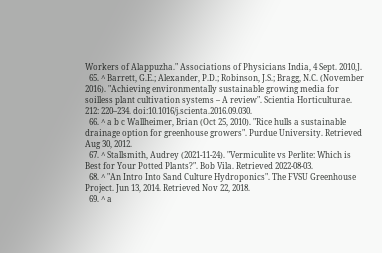Workers of Alappuzha." Associations of Physicians India, 4 Sept. 2010,].
  65. ^ Barrett, G.E.; Alexander, P.D.; Robinson, J.S.; Bragg, N.C. (November 2016). "Achieving environmentally sustainable growing media for soilless plant cultivation systems – A review". Scientia Horticulturae. 212: 220–234. doi:10.1016/j.scienta.2016.09.030.
  66. ^ a b c Wallheimer, Brian (Oct 25, 2010). "Rice hulls a sustainable drainage option for greenhouse growers". Purdue University. Retrieved Aug 30, 2012.
  67. ^ Stallsmith, Audrey (2021-11-24). "Vermiculite vs Perlite: Which is Best for Your Potted Plants?". Bob Vila. Retrieved 2022-08-03.
  68. ^ "An Intro Into Sand Culture Hydroponics". The FVSU Greenhouse Project. Jun 13, 2014. Retrieved Nov 22, 2018.
  69. ^ a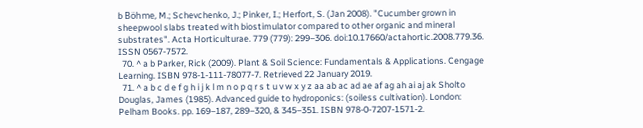b Böhme, M.; Schevchenko, J.; Pinker, I.; Herfort, S. (Jan 2008). "Cucumber grown in sheepwool slabs treated with biostimulator compared to other organic and mineral substrates". Acta Horticulturae. 779 (779): 299–306. doi:10.17660/actahortic.2008.779.36. ISSN 0567-7572.
  70. ^ a b Parker, Rick (2009). Plant & Soil Science: Fundamentals & Applications. Cengage Learning. ISBN 978-1-111-78077-7. Retrieved 22 January 2019.
  71. ^ a b c d e f g h i j k l m n o p q r s t u v w x y z aa ab ac ad ae af ag ah ai aj ak Sholto Douglas, James (1985). Advanced guide to hydroponics: (soiless cultivation). London: Pelham Books. pp. 169–187, 289–320, & 345–351. ISBN 978-0-7207-1571-2.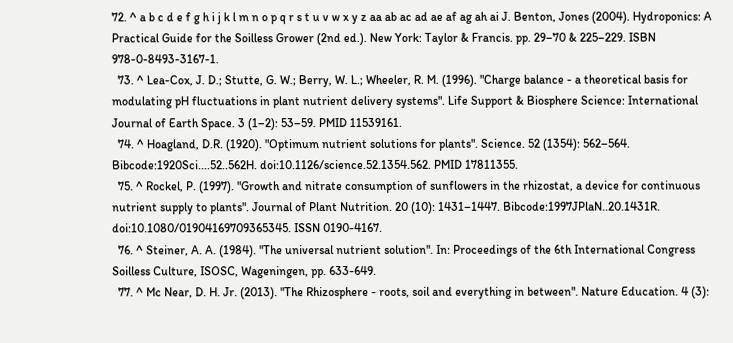72. ^ a b c d e f g h i j k l m n o p q r s t u v w x y z aa ab ac ad ae af ag ah ai J. Benton, Jones (2004). Hydroponics: A Practical Guide for the Soilless Grower (2nd ed.). New York: Taylor & Francis. pp. 29–70 & 225–229. ISBN 978-0-8493-3167-1.
  73. ^ Lea-Cox, J. D.; Stutte, G. W.; Berry, W. L.; Wheeler, R. M. (1996). "Charge balance - a theoretical basis for modulating pH fluctuations in plant nutrient delivery systems". Life Support & Biosphere Science: International Journal of Earth Space. 3 (1–2): 53–59. PMID 11539161.
  74. ^ Hoagland, D.R. (1920). "Optimum nutrient solutions for plants". Science. 52 (1354): 562–564. Bibcode:1920Sci....52..562H. doi:10.1126/science.52.1354.562. PMID 17811355.
  75. ^ Rockel, P. (1997). "Growth and nitrate consumption of sunflowers in the rhizostat, a device for continuous nutrient supply to plants". Journal of Plant Nutrition. 20 (10): 1431–1447. Bibcode:1997JPlaN..20.1431R. doi:10.1080/01904169709365345. ISSN 0190-4167.
  76. ^ Steiner, A. A. (1984). "The universal nutrient solution". In: Proceedings of the 6th International Congress Soilless Culture, ISOSC, Wageningen, pp. 633-649.
  77. ^ Mc Near, D. H. Jr. (2013). "The Rhizosphere - roots, soil and everything in between". Nature Education. 4 (3):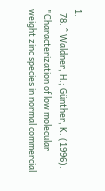1.
  78. ^ Waldner, H.; Günther, K. (1996). "Characterization of low molecular weight zinc species in normal commercial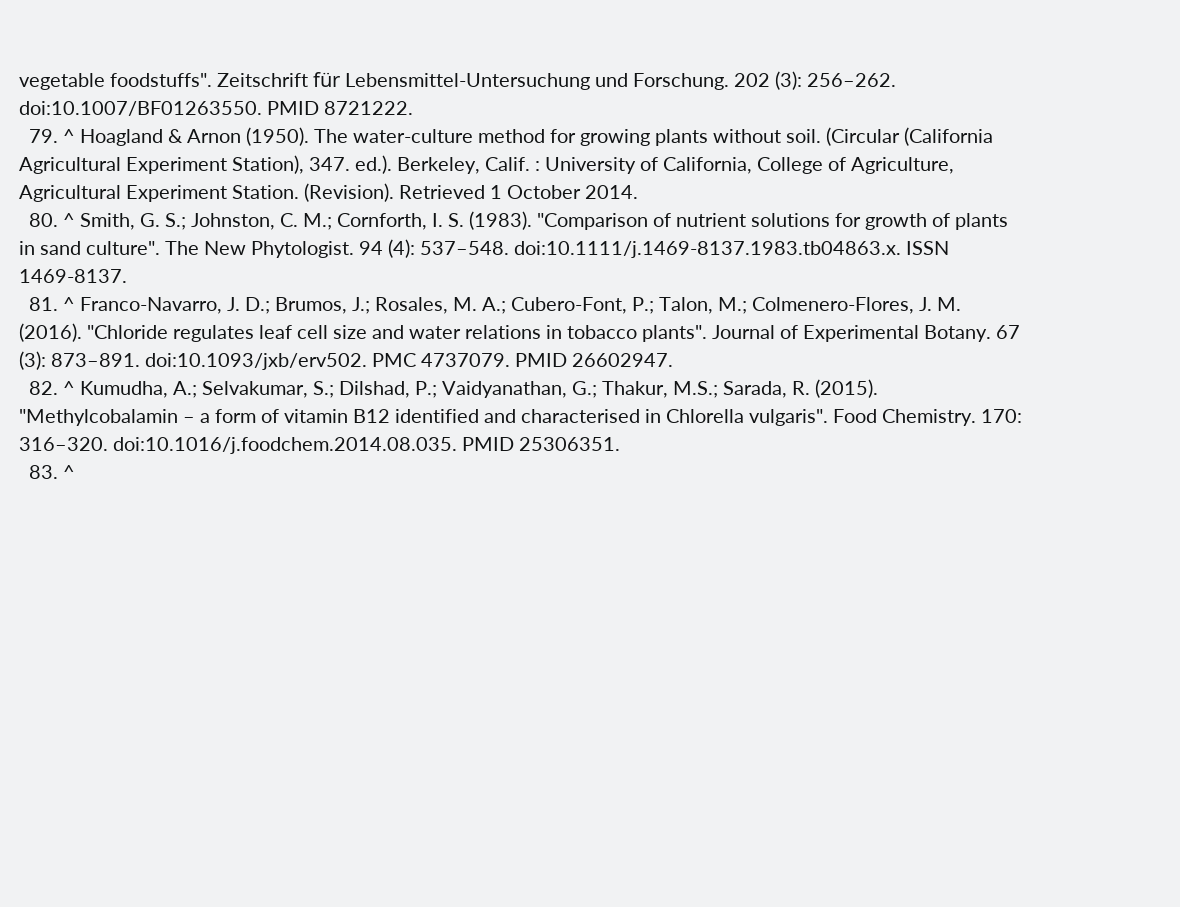vegetable foodstuffs". Zeitschrift für Lebensmittel-Untersuchung und Forschung. 202 (3): 256–262. doi:10.1007/BF01263550. PMID 8721222.
  79. ^ Hoagland & Arnon (1950). The water-culture method for growing plants without soil. (Circular (California Agricultural Experiment Station), 347. ed.). Berkeley, Calif. : University of California, College of Agriculture, Agricultural Experiment Station. (Revision). Retrieved 1 October 2014.
  80. ^ Smith, G. S.; Johnston, C. M.; Cornforth, I. S. (1983). "Comparison of nutrient solutions for growth of plants in sand culture". The New Phytologist. 94 (4): 537–548. doi:10.1111/j.1469-8137.1983.tb04863.x. ISSN 1469-8137.
  81. ^ Franco-Navarro, J. D.; Brumos, J.; Rosales, M. A.; Cubero-Font, P.; Talon, M.; Colmenero-Flores, J. M. (2016). "Chloride regulates leaf cell size and water relations in tobacco plants". Journal of Experimental Botany. 67 (3): 873–891. doi:10.1093/jxb/erv502. PMC 4737079. PMID 26602947.
  82. ^ Kumudha, A.; Selvakumar, S.; Dilshad, P.; Vaidyanathan, G.; Thakur, M.S.; Sarada, R. (2015). "Methylcobalamin – a form of vitamin B12 identified and characterised in Chlorella vulgaris". Food Chemistry. 170: 316–320. doi:10.1016/j.foodchem.2014.08.035. PMID 25306351.
  83. ^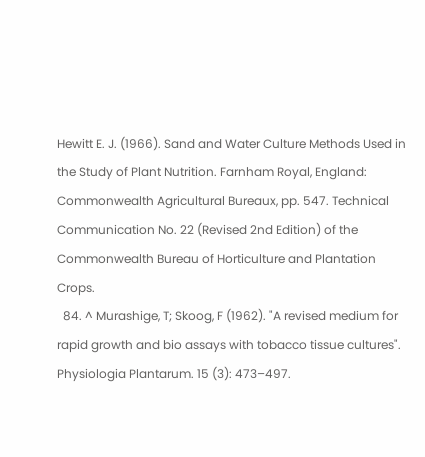Hewitt E. J. (1966). Sand and Water Culture Methods Used in the Study of Plant Nutrition. Farnham Royal, England: Commonwealth Agricultural Bureaux, pp. 547. Technical Communication No. 22 (Revised 2nd Edition) of the Commonwealth Bureau of Horticulture and Plantation Crops.
  84. ^ Murashige, T; Skoog, F (1962). "A revised medium for rapid growth and bio assays with tobacco tissue cultures". Physiologia Plantarum. 15 (3): 473–497.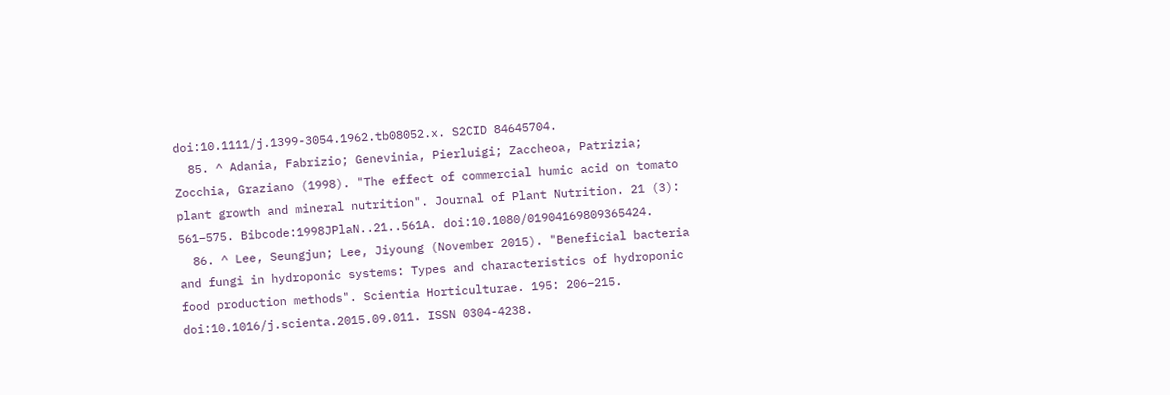doi:10.1111/j.1399-3054.1962.tb08052.x. S2CID 84645704.
  85. ^ Adania, Fabrizio; Genevinia, Pierluigi; Zaccheoa, Patrizia; Zocchia, Graziano (1998). "The effect of commercial humic acid on tomato plant growth and mineral nutrition". Journal of Plant Nutrition. 21 (3): 561–575. Bibcode:1998JPlaN..21..561A. doi:10.1080/01904169809365424.
  86. ^ Lee, Seungjun; Lee, Jiyoung (November 2015). "Beneficial bacteria and fungi in hydroponic systems: Types and characteristics of hydroponic food production methods". Scientia Horticulturae. 195: 206–215. doi:10.1016/j.scienta.2015.09.011. ISSN 0304-4238.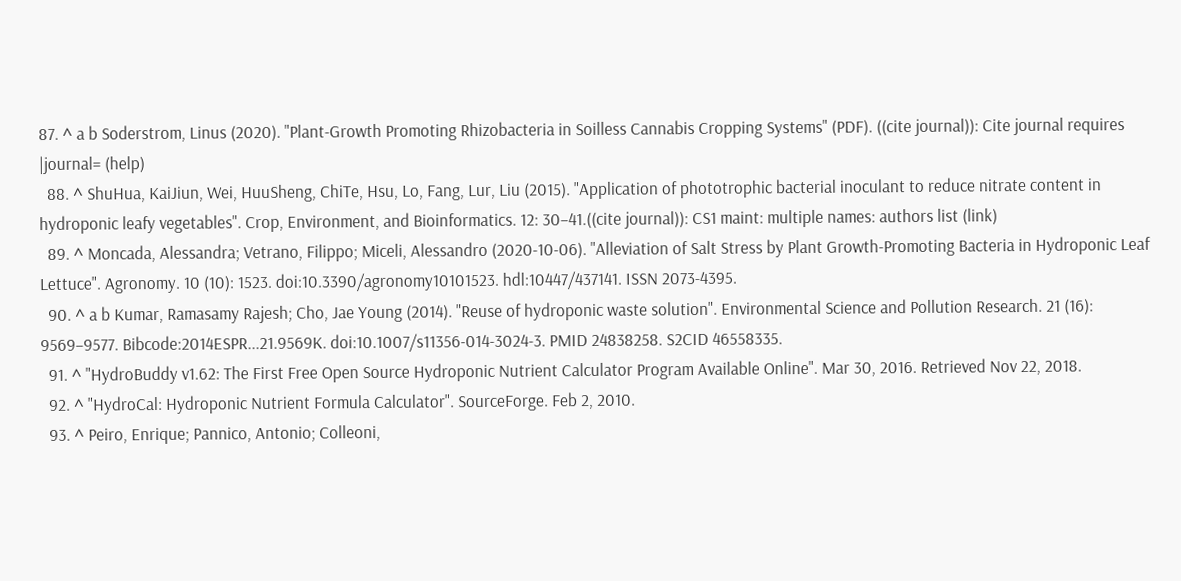87. ^ a b Soderstrom, Linus (2020). "Plant-Growth Promoting Rhizobacteria in Soilless Cannabis Cropping Systems" (PDF). ((cite journal)): Cite journal requires |journal= (help)
  88. ^ ShuHua, KaiJiun, Wei, HuuSheng, ChiTe, Hsu, Lo, Fang, Lur, Liu (2015). "Application of phototrophic bacterial inoculant to reduce nitrate content in hydroponic leafy vegetables". Crop, Environment, and Bioinformatics. 12: 30–41.((cite journal)): CS1 maint: multiple names: authors list (link)
  89. ^ Moncada, Alessandra; Vetrano, Filippo; Miceli, Alessandro (2020-10-06). "Alleviation of Salt Stress by Plant Growth-Promoting Bacteria in Hydroponic Leaf Lettuce". Agronomy. 10 (10): 1523. doi:10.3390/agronomy10101523. hdl:10447/437141. ISSN 2073-4395.
  90. ^ a b Kumar, Ramasamy Rajesh; Cho, Jae Young (2014). "Reuse of hydroponic waste solution". Environmental Science and Pollution Research. 21 (16): 9569–9577. Bibcode:2014ESPR...21.9569K. doi:10.1007/s11356-014-3024-3. PMID 24838258. S2CID 46558335.
  91. ^ "HydroBuddy v1.62: The First Free Open Source Hydroponic Nutrient Calculator Program Available Online". Mar 30, 2016. Retrieved Nov 22, 2018.
  92. ^ "HydroCal: Hydroponic Nutrient Formula Calculator". SourceForge. Feb 2, 2010.
  93. ^ Peiro, Enrique; Pannico, Antonio; Colleoni,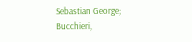Sebastian George; Bucchieri,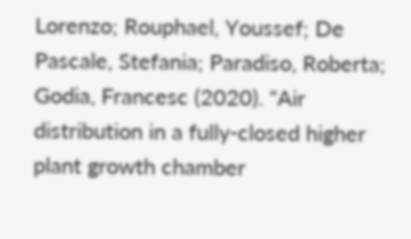Lorenzo; Rouphael, Youssef; De Pascale, Stefania; Paradiso, Roberta; Godia, Francesc (2020). "Air distribution in a fully-closed higher plant growth chamber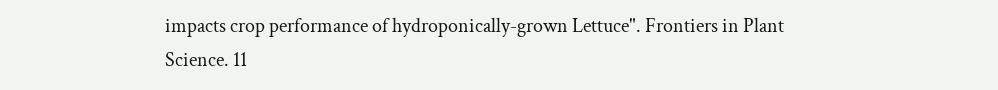impacts crop performance of hydroponically-grown Lettuce". Frontiers in Plant Science. 11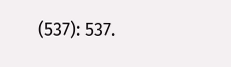(537): 537.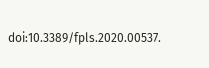doi:10.3389/fpls.2020.00537.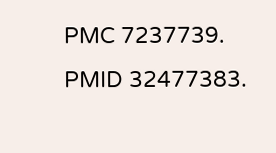PMC 7237739. PMID 32477383.